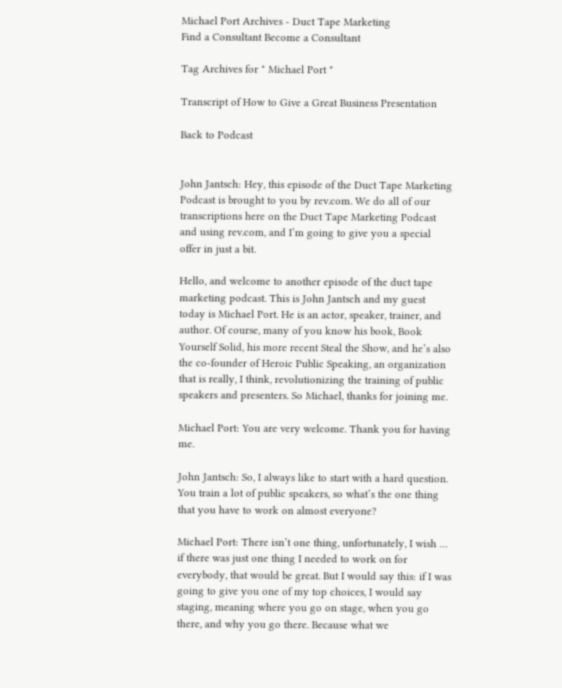Michael Port Archives - Duct Tape Marketing
Find a Consultant Become a Consultant

Tag Archives for " Michael Port "

Transcript of How to Give a Great Business Presentation

Back to Podcast


John Jantsch: Hey, this episode of the Duct Tape Marketing Podcast is brought to you by rev.com. We do all of our transcriptions here on the Duct Tape Marketing Podcast and using rev.com, and I’m going to give you a special offer in just a bit.

Hello, and welcome to another episode of the duct tape marketing podcast. This is John Jantsch and my guest today is Michael Port. He is an actor, speaker, trainer, and author. Of course, many of you know his book, Book Yourself Solid, his more recent Steal the Show, and he’s also the co-founder of Heroic Public Speaking, an organization that is really, I think, revolutionizing the training of public speakers and presenters. So Michael, thanks for joining me.

Michael Port: You are very welcome. Thank you for having me.

John Jantsch: So, I always like to start with a hard question. You train a lot of public speakers, so what’s the one thing that you have to work on almost everyone?

Michael Port: There isn’t one thing, unfortunately, I wish … if there was just one thing I needed to work on for everybody, that would be great. But I would say this: if I was going to give you one of my top choices, I would say staging, meaning where you go on stage, when you go there, and why you go there. Because what we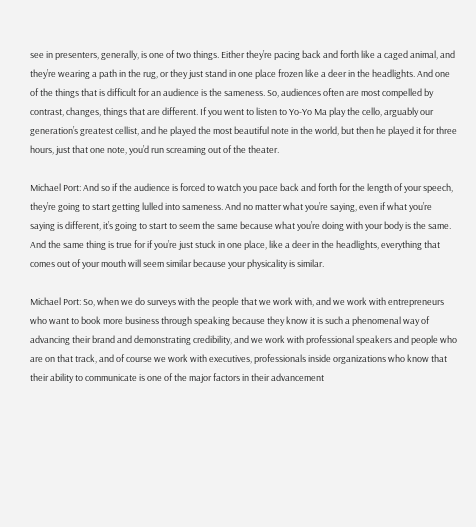see in presenters, generally, is one of two things. Either they’re pacing back and forth like a caged animal, and they’re wearing a path in the rug, or they just stand in one place frozen like a deer in the headlights. And one of the things that is difficult for an audience is the sameness. So, audiences often are most compelled by contrast, changes, things that are different. If you went to listen to Yo-Yo Ma play the cello, arguably our generation’s greatest cellist, and he played the most beautiful note in the world, but then he played it for three hours, just that one note, you’d run screaming out of the theater.

Michael Port: And so if the audience is forced to watch you pace back and forth for the length of your speech, they’re going to start getting lulled into sameness. And no matter what you’re saying, even if what you’re saying is different, it’s going to start to seem the same because what you’re doing with your body is the same. And the same thing is true for if you’re just stuck in one place, like a deer in the headlights, everything that comes out of your mouth will seem similar because your physicality is similar.

Michael Port: So, when we do surveys with the people that we work with, and we work with entrepreneurs who want to book more business through speaking because they know it is such a phenomenal way of advancing their brand and demonstrating credibility, and we work with professional speakers and people who are on that track, and of course we work with executives, professionals inside organizations who know that their ability to communicate is one of the major factors in their advancement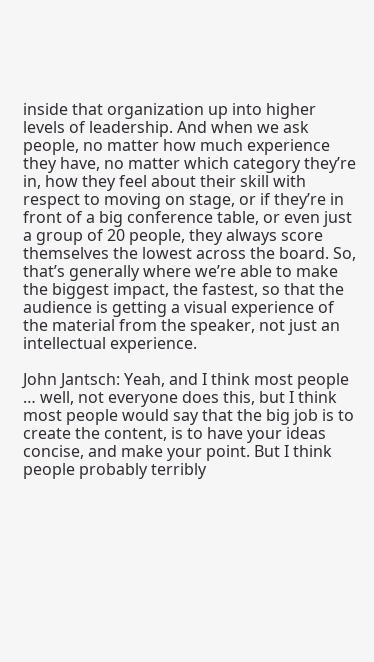inside that organization up into higher levels of leadership. And when we ask people, no matter how much experience they have, no matter which category they’re in, how they feel about their skill with respect to moving on stage, or if they’re in front of a big conference table, or even just a group of 20 people, they always score themselves the lowest across the board. So, that’s generally where we’re able to make the biggest impact, the fastest, so that the audience is getting a visual experience of the material from the speaker, not just an intellectual experience.

John Jantsch: Yeah, and I think most people … well, not everyone does this, but I think most people would say that the big job is to create the content, is to have your ideas concise, and make your point. But I think people probably terribly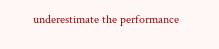underestimate the performance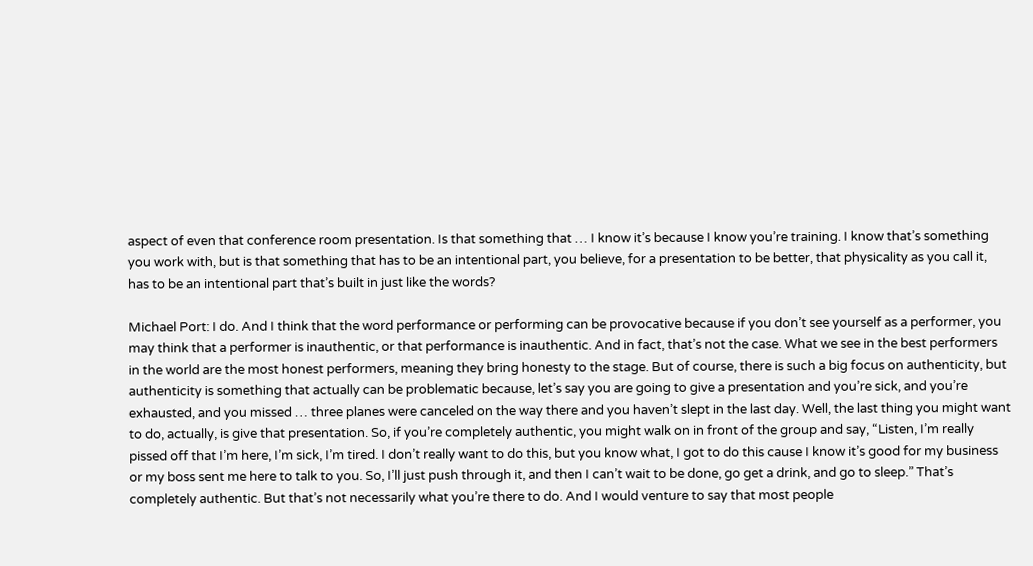aspect of even that conference room presentation. Is that something that … I know it’s because I know you’re training. I know that’s something you work with, but is that something that has to be an intentional part, you believe, for a presentation to be better, that physicality as you call it, has to be an intentional part that’s built in just like the words?

Michael Port: I do. And I think that the word performance or performing can be provocative because if you don’t see yourself as a performer, you may think that a performer is inauthentic, or that performance is inauthentic. And in fact, that’s not the case. What we see in the best performers in the world are the most honest performers, meaning they bring honesty to the stage. But of course, there is such a big focus on authenticity, but authenticity is something that actually can be problematic because, let’s say you are going to give a presentation and you’re sick, and you’re exhausted, and you missed … three planes were canceled on the way there and you haven’t slept in the last day. Well, the last thing you might want to do, actually, is give that presentation. So, if you’re completely authentic, you might walk on in front of the group and say, “Listen, I’m really pissed off that I’m here, I’m sick, I’m tired. I don’t really want to do this, but you know what, I got to do this cause I know it’s good for my business or my boss sent me here to talk to you. So, I’ll just push through it, and then I can’t wait to be done, go get a drink, and go to sleep.” That’s completely authentic. But that’s not necessarily what you’re there to do. And I would venture to say that most people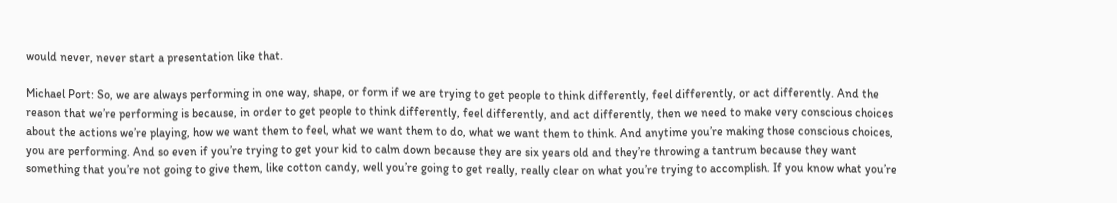would never, never start a presentation like that.

Michael Port: So, we are always performing in one way, shape, or form if we are trying to get people to think differently, feel differently, or act differently. And the reason that we’re performing is because, in order to get people to think differently, feel differently, and act differently, then we need to make very conscious choices about the actions we’re playing, how we want them to feel, what we want them to do, what we want them to think. And anytime you’re making those conscious choices, you are performing. And so even if you’re trying to get your kid to calm down because they are six years old and they’re throwing a tantrum because they want something that you’re not going to give them, like cotton candy, well you’re going to get really, really clear on what you’re trying to accomplish. If you know what you’re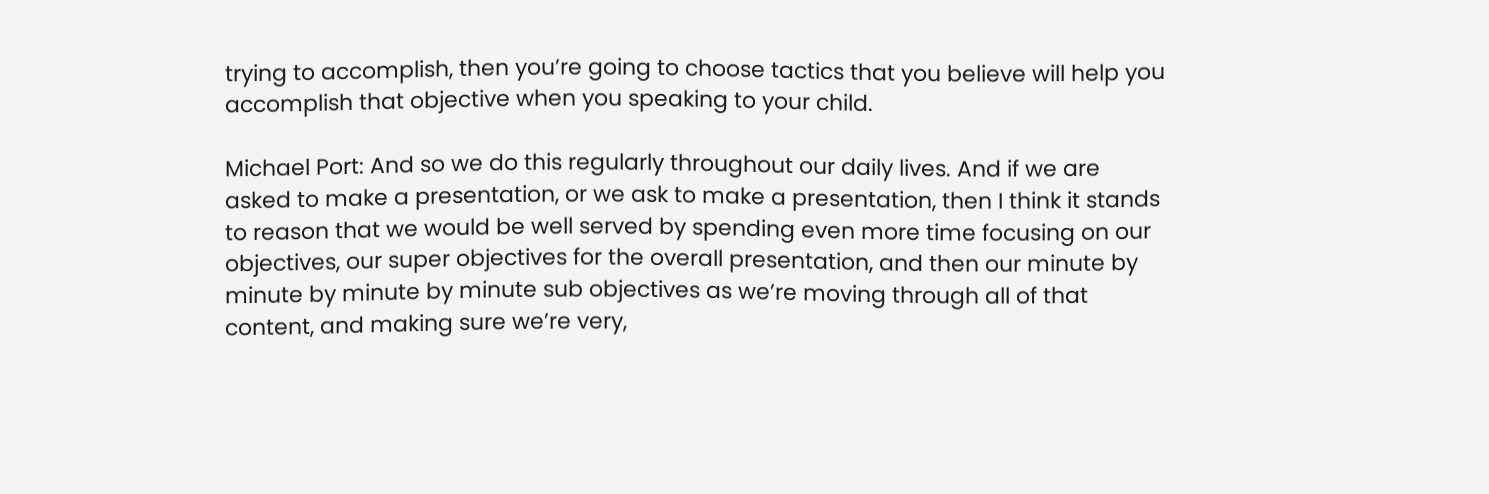trying to accomplish, then you’re going to choose tactics that you believe will help you accomplish that objective when you speaking to your child.

Michael Port: And so we do this regularly throughout our daily lives. And if we are asked to make a presentation, or we ask to make a presentation, then I think it stands to reason that we would be well served by spending even more time focusing on our objectives, our super objectives for the overall presentation, and then our minute by minute by minute by minute sub objectives as we’re moving through all of that content, and making sure we’re very,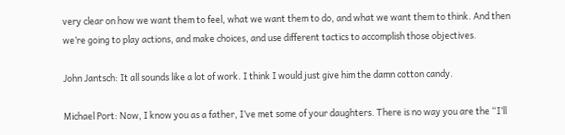very clear on how we want them to feel, what we want them to do, and what we want them to think. And then we’re going to play actions, and make choices, and use different tactics to accomplish those objectives.

John Jantsch: It all sounds like a lot of work. I think I would just give him the damn cotton candy.

Michael Port: Now, I know you as a father, I’ve met some of your daughters. There is no way you are the “I’ll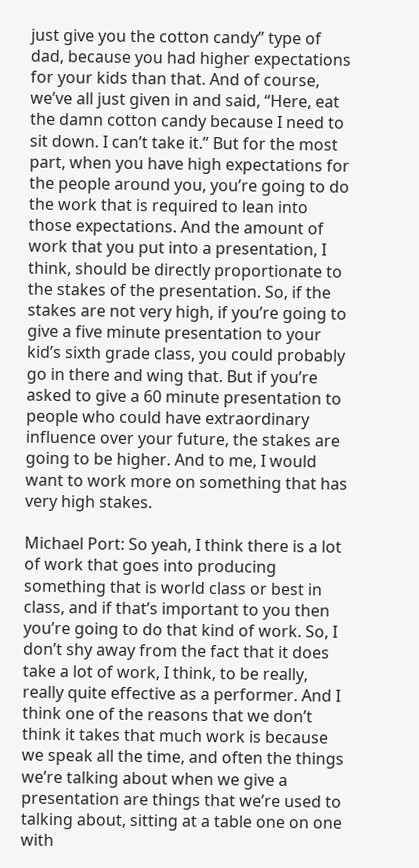just give you the cotton candy” type of dad, because you had higher expectations for your kids than that. And of course, we’ve all just given in and said, “Here, eat the damn cotton candy because I need to sit down. I can’t take it.” But for the most part, when you have high expectations for the people around you, you’re going to do the work that is required to lean into those expectations. And the amount of work that you put into a presentation, I think, should be directly proportionate to the stakes of the presentation. So, if the stakes are not very high, if you’re going to give a five minute presentation to your kid’s sixth grade class, you could probably go in there and wing that. But if you’re asked to give a 60 minute presentation to people who could have extraordinary influence over your future, the stakes are going to be higher. And to me, I would want to work more on something that has very high stakes.

Michael Port: So yeah, I think there is a lot of work that goes into producing something that is world class or best in class, and if that’s important to you then you’re going to do that kind of work. So, I don’t shy away from the fact that it does take a lot of work, I think, to be really, really quite effective as a performer. And I think one of the reasons that we don’t think it takes that much work is because we speak all the time, and often the things we’re talking about when we give a presentation are things that we’re used to talking about, sitting at a table one on one with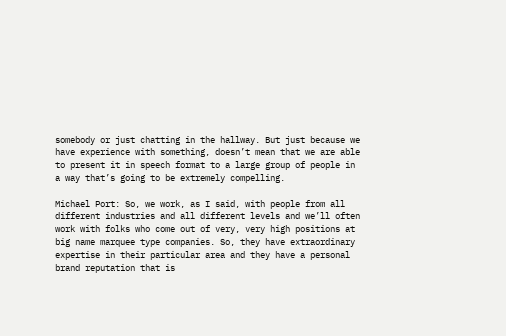somebody or just chatting in the hallway. But just because we have experience with something, doesn’t mean that we are able to present it in speech format to a large group of people in a way that’s going to be extremely compelling.

Michael Port: So, we work, as I said, with people from all different industries and all different levels and we’ll often work with folks who come out of very, very high positions at big name marquee type companies. So, they have extraordinary expertise in their particular area and they have a personal brand reputation that is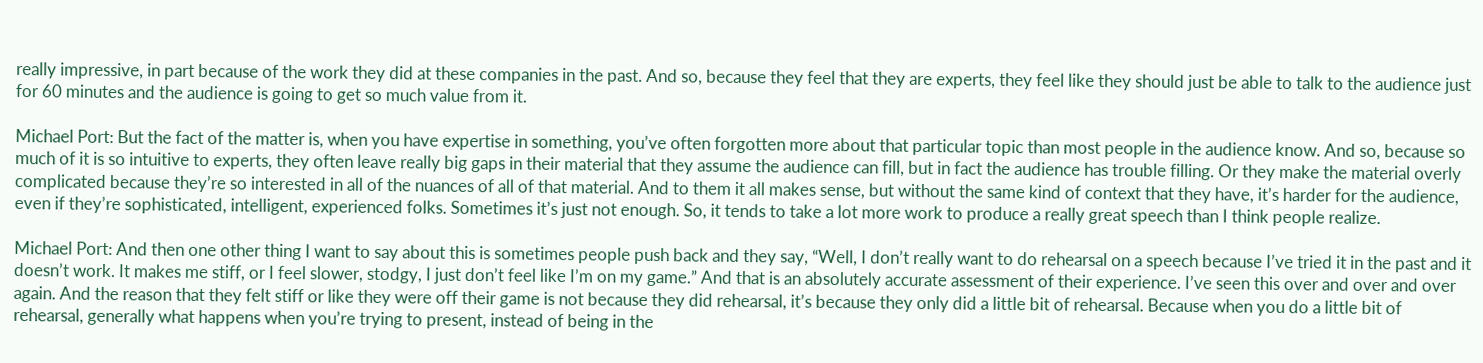really impressive, in part because of the work they did at these companies in the past. And so, because they feel that they are experts, they feel like they should just be able to talk to the audience just for 60 minutes and the audience is going to get so much value from it.

Michael Port: But the fact of the matter is, when you have expertise in something, you’ve often forgotten more about that particular topic than most people in the audience know. And so, because so much of it is so intuitive to experts, they often leave really big gaps in their material that they assume the audience can fill, but in fact the audience has trouble filling. Or they make the material overly complicated because they’re so interested in all of the nuances of all of that material. And to them it all makes sense, but without the same kind of context that they have, it’s harder for the audience, even if they’re sophisticated, intelligent, experienced folks. Sometimes it’s just not enough. So, it tends to take a lot more work to produce a really great speech than I think people realize.

Michael Port: And then one other thing I want to say about this is sometimes people push back and they say, “Well, I don’t really want to do rehearsal on a speech because I’ve tried it in the past and it doesn’t work. It makes me stiff, or I feel slower, stodgy, I just don’t feel like I’m on my game.” And that is an absolutely accurate assessment of their experience. I’ve seen this over and over and over again. And the reason that they felt stiff or like they were off their game is not because they did rehearsal, it’s because they only did a little bit of rehearsal. Because when you do a little bit of rehearsal, generally what happens when you’re trying to present, instead of being in the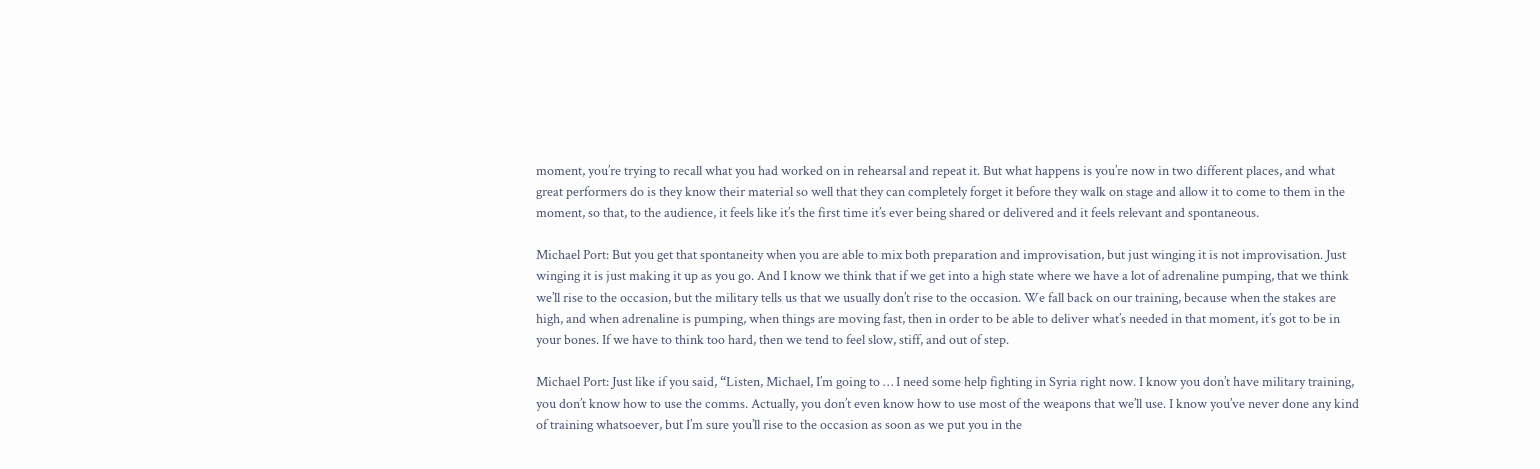moment, you’re trying to recall what you had worked on in rehearsal and repeat it. But what happens is you’re now in two different places, and what great performers do is they know their material so well that they can completely forget it before they walk on stage and allow it to come to them in the moment, so that, to the audience, it feels like it’s the first time it’s ever being shared or delivered and it feels relevant and spontaneous.

Michael Port: But you get that spontaneity when you are able to mix both preparation and improvisation, but just winging it is not improvisation. Just winging it is just making it up as you go. And I know we think that if we get into a high state where we have a lot of adrenaline pumping, that we think we’ll rise to the occasion, but the military tells us that we usually don’t rise to the occasion. We fall back on our training, because when the stakes are high, and when adrenaline is pumping, when things are moving fast, then in order to be able to deliver what’s needed in that moment, it’s got to be in your bones. If we have to think too hard, then we tend to feel slow, stiff, and out of step.

Michael Port: Just like if you said, “Listen, Michael, I’m going to … I need some help fighting in Syria right now. I know you don’t have military training, you don’t know how to use the comms. Actually, you don’t even know how to use most of the weapons that we’ll use. I know you’ve never done any kind of training whatsoever, but I’m sure you’ll rise to the occasion as soon as we put you in the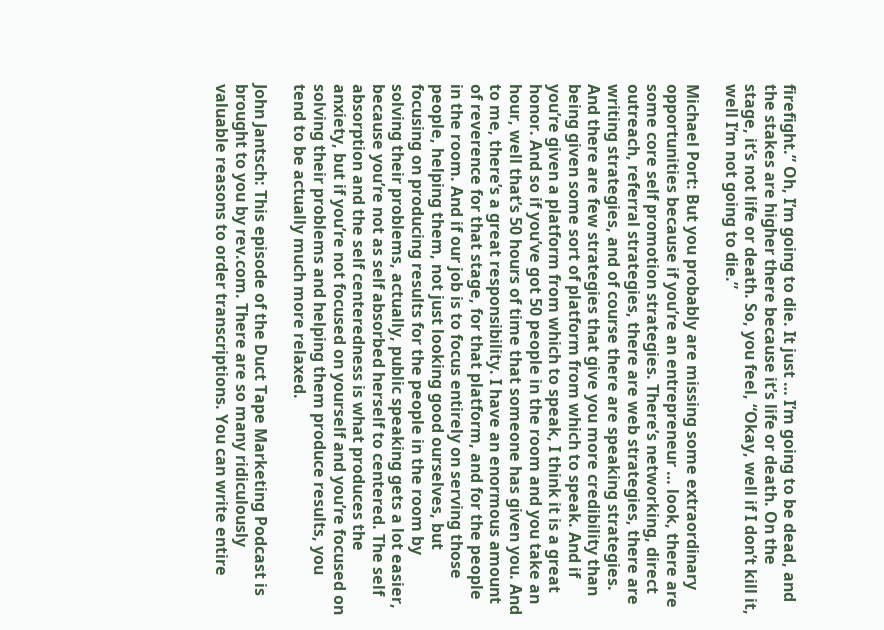firefight.” Oh, I’m going to die. It just … I’m going to be dead, and the stakes are higher there because it’s life or death. On the stage, it’s not life or death. So, you feel, “Okay, well if I don’t kill it, well I’m not going to die.”

Michael Port: But you probably are missing some extraordinary opportunities because if you’re an entrepreneur … look, there are some core self promotion strategies. There’s networking, direct outreach, referral strategies, there are web strategies, there are writing strategies, and of course there are speaking strategies. And there are few strategies that give you more credibility than being given some sort of platform from which to speak. And if you’re given a platform from which to speak, I think it is a great honor. And so if you’ve got 50 people in the room and you take an hour, well that’s 50 hours of time that someone has given you. And to me, there’s a great responsibility. I have an enormous amount of reverence for that stage, for that platform, and for the people in the room. And if our job is to focus entirely on serving those people, helping them, not just looking good ourselves, but focusing on producing results for the people in the room by solving their problems, actually, public speaking gets a lot easier, because you’re not as self absorbed herself to centered. The self absorption and the self centeredness is what produces the anxiety, but if you’re not focused on yourself and you’re focused on solving their problems and helping them produce results, you tend to be actually much more relaxed.

John Jantsch: This episode of the Duct Tape Marketing Podcast is brought to you by rev.com. There are so many ridiculously valuable reasons to order transcriptions. You can write entire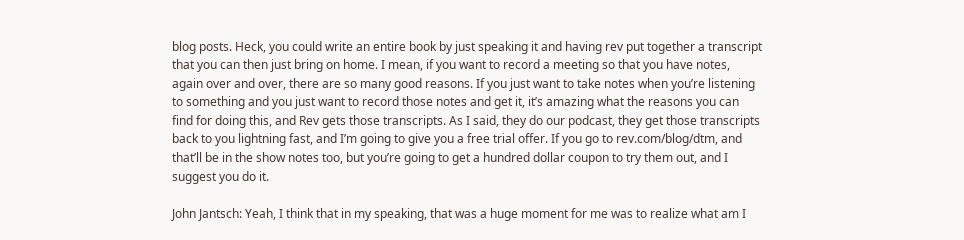blog posts. Heck, you could write an entire book by just speaking it and having rev put together a transcript that you can then just bring on home. I mean, if you want to record a meeting so that you have notes, again over and over, there are so many good reasons. If you just want to take notes when you’re listening to something and you just want to record those notes and get it, it’s amazing what the reasons you can find for doing this, and Rev gets those transcripts. As I said, they do our podcast, they get those transcripts back to you lightning fast, and I’m going to give you a free trial offer. If you go to rev.com/blog/dtm, and that’ll be in the show notes too, but you’re going to get a hundred dollar coupon to try them out, and I suggest you do it.

John Jantsch: Yeah, I think that in my speaking, that was a huge moment for me was to realize what am I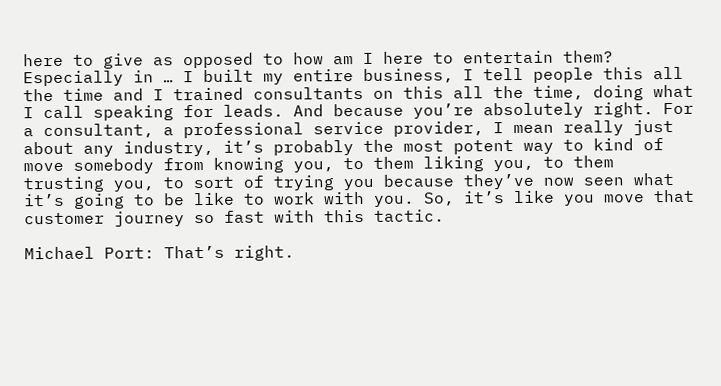here to give as opposed to how am I here to entertain them? Especially in … I built my entire business, I tell people this all the time and I trained consultants on this all the time, doing what I call speaking for leads. And because you’re absolutely right. For a consultant, a professional service provider, I mean really just about any industry, it’s probably the most potent way to kind of move somebody from knowing you, to them liking you, to them trusting you, to sort of trying you because they’ve now seen what it’s going to be like to work with you. So, it’s like you move that customer journey so fast with this tactic.

Michael Port: That’s right.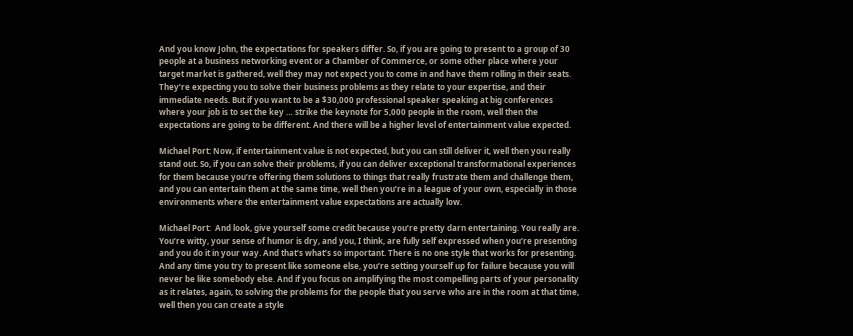And you know John, the expectations for speakers differ. So, if you are going to present to a group of 30 people at a business networking event or a Chamber of Commerce, or some other place where your target market is gathered, well they may not expect you to come in and have them rolling in their seats. They’re expecting you to solve their business problems as they relate to your expertise, and their immediate needs. But if you want to be a $30,000 professional speaker speaking at big conferences where your job is to set the key … strike the keynote for 5,000 people in the room, well then the expectations are going to be different. And there will be a higher level of entertainment value expected.

Michael Port: Now, if entertainment value is not expected, but you can still deliver it, well then you really stand out. So, if you can solve their problems, if you can deliver exceptional transformational experiences for them because you’re offering them solutions to things that really frustrate them and challenge them, and you can entertain them at the same time, well then you’re in a league of your own, especially in those environments where the entertainment value expectations are actually low.

Michael Port:  And look, give yourself some credit because you’re pretty darn entertaining. You really are. You’re witty, your sense of humor is dry, and you, I think, are fully self expressed when you’re presenting and you do it in your way. And that’s what’s so important. There is no one style that works for presenting. And any time you try to present like someone else, you’re setting yourself up for failure because you will never be like somebody else. And if you focus on amplifying the most compelling parts of your personality as it relates, again, to solving the problems for the people that you serve who are in the room at that time, well then you can create a style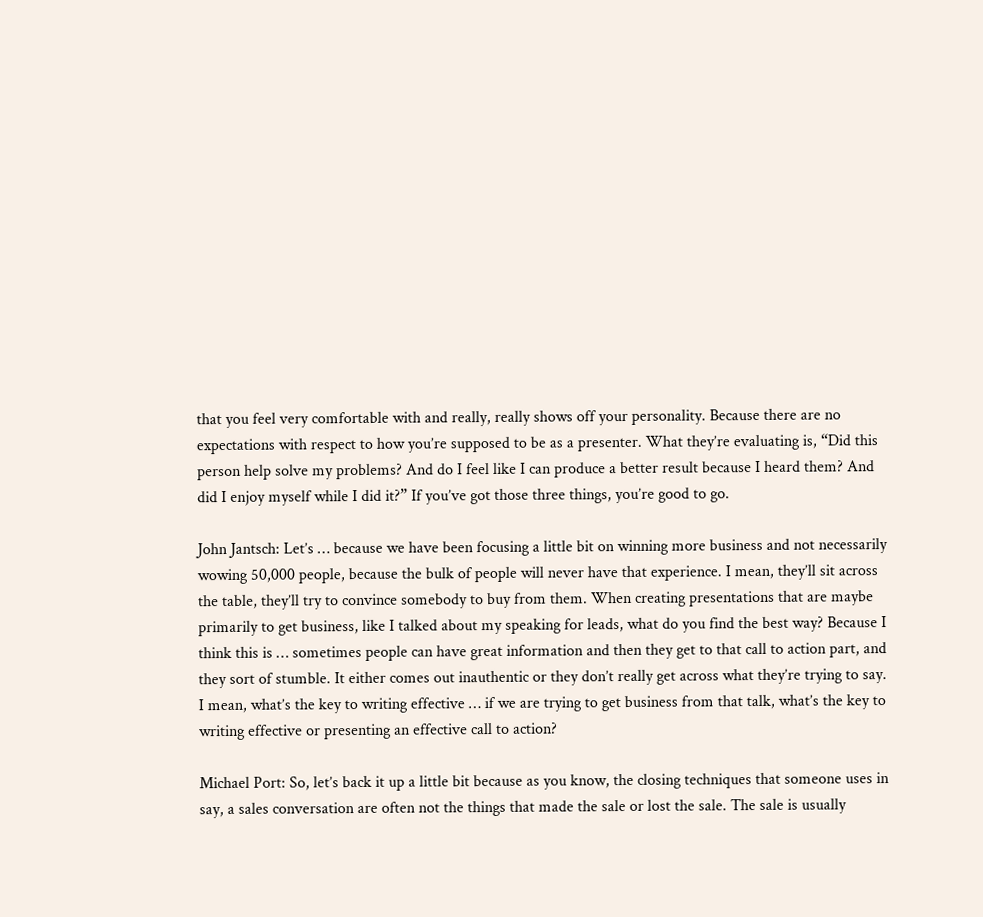that you feel very comfortable with and really, really shows off your personality. Because there are no expectations with respect to how you’re supposed to be as a presenter. What they’re evaluating is, “Did this person help solve my problems? And do I feel like I can produce a better result because I heard them? And did I enjoy myself while I did it?” If you’ve got those three things, you’re good to go.

John Jantsch: Let’s … because we have been focusing a little bit on winning more business and not necessarily wowing 50,000 people, because the bulk of people will never have that experience. I mean, they’ll sit across the table, they’ll try to convince somebody to buy from them. When creating presentations that are maybe primarily to get business, like I talked about my speaking for leads, what do you find the best way? Because I think this is … sometimes people can have great information and then they get to that call to action part, and they sort of stumble. It either comes out inauthentic or they don’t really get across what they’re trying to say. I mean, what’s the key to writing effective … if we are trying to get business from that talk, what’s the key to writing effective or presenting an effective call to action?

Michael Port: So, let’s back it up a little bit because as you know, the closing techniques that someone uses in say, a sales conversation are often not the things that made the sale or lost the sale. The sale is usually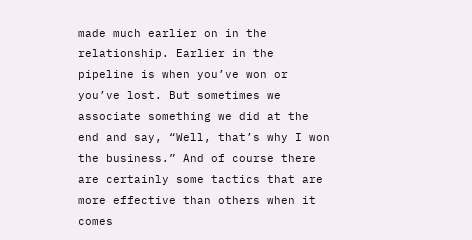made much earlier on in the relationship. Earlier in the pipeline is when you’ve won or you’ve lost. But sometimes we associate something we did at the end and say, “Well, that’s why I won the business.” And of course there are certainly some tactics that are more effective than others when it comes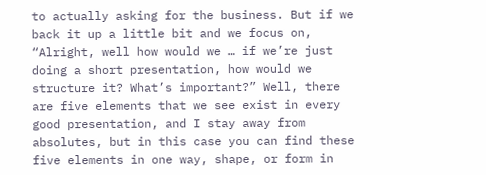to actually asking for the business. But if we back it up a little bit and we focus on, “Alright, well how would we … if we’re just doing a short presentation, how would we structure it? What’s important?” Well, there are five elements that we see exist in every good presentation, and I stay away from absolutes, but in this case you can find these five elements in one way, shape, or form in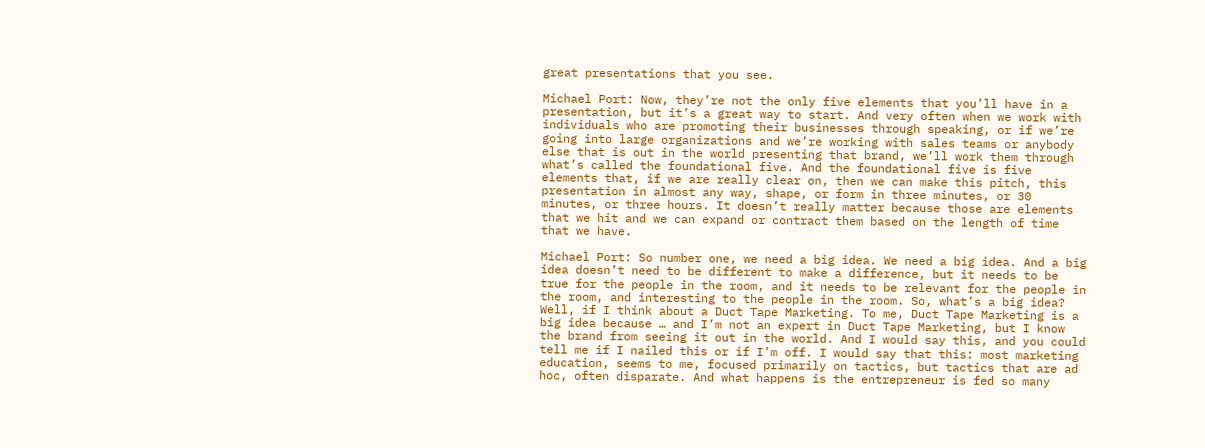great presentations that you see.

Michael Port: Now, they’re not the only five elements that you’ll have in a presentation, but it’s a great way to start. And very often when we work with individuals who are promoting their businesses through speaking, or if we’re going into large organizations and we’re working with sales teams or anybody else that is out in the world presenting that brand, we’ll work them through what’s called the foundational five. And the foundational five is five elements that, if we are really clear on, then we can make this pitch, this presentation in almost any way, shape, or form in three minutes, or 30 minutes, or three hours. It doesn’t really matter because those are elements that we hit and we can expand or contract them based on the length of time that we have.

Michael Port: So number one, we need a big idea. We need a big idea. And a big idea doesn’t need to be different to make a difference, but it needs to be true for the people in the room, and it needs to be relevant for the people in the room, and interesting to the people in the room. So, what’s a big idea? Well, if I think about a Duct Tape Marketing. To me, Duct Tape Marketing is a big idea because … and I’m not an expert in Duct Tape Marketing, but I know the brand from seeing it out in the world. And I would say this, and you could tell me if I nailed this or if I’m off. I would say that this: most marketing education, seems to me, focused primarily on tactics, but tactics that are ad hoc, often disparate. And what happens is the entrepreneur is fed so many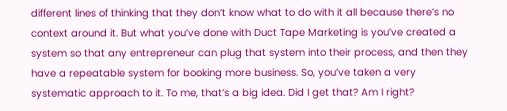different lines of thinking that they don’t know what to do with it all because there’s no context around it. But what you’ve done with Duct Tape Marketing is you’ve created a system so that any entrepreneur can plug that system into their process, and then they have a repeatable system for booking more business. So, you’ve taken a very systematic approach to it. To me, that’s a big idea. Did I get that? Am I right?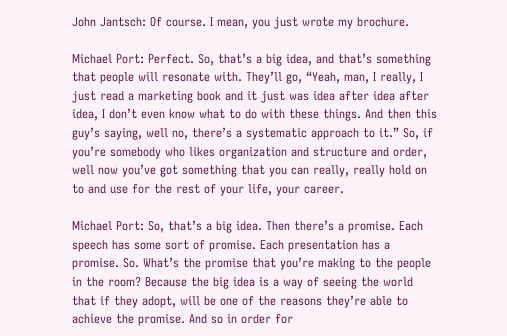John Jantsch: Of course. I mean, you just wrote my brochure.

Michael Port: Perfect. So, that’s a big idea, and that’s something that people will resonate with. They’ll go, “Yeah, man, I really, I just read a marketing book and it just was idea after idea after idea, I don’t even know what to do with these things. And then this guy’s saying, well no, there’s a systematic approach to it.” So, if you’re somebody who likes organization and structure and order, well now you’ve got something that you can really, really hold on to and use for the rest of your life, your career.

Michael Port: So, that’s a big idea. Then there’s a promise. Each speech has some sort of promise. Each presentation has a promise. So. What’s the promise that you’re making to the people in the room? Because the big idea is a way of seeing the world that if they adopt, will be one of the reasons they’re able to achieve the promise. And so in order for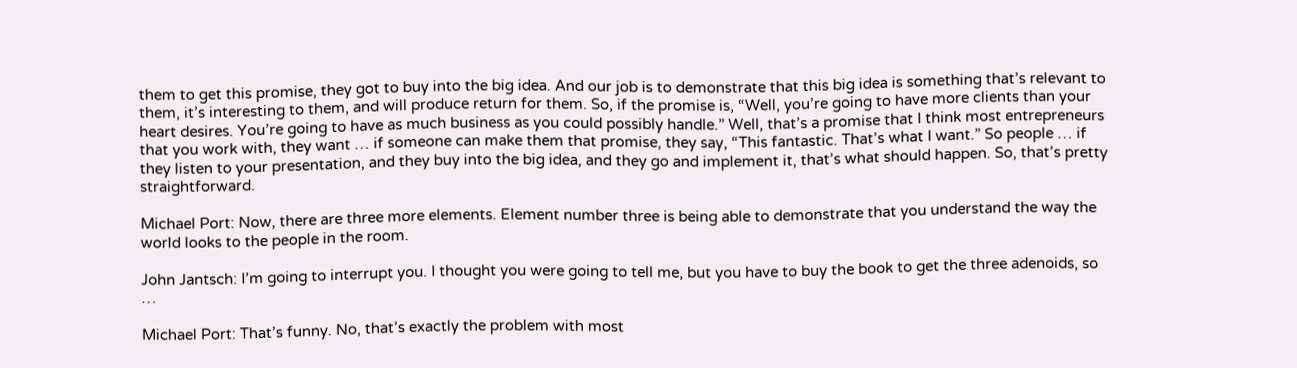them to get this promise, they got to buy into the big idea. And our job is to demonstrate that this big idea is something that’s relevant to them, it’s interesting to them, and will produce return for them. So, if the promise is, “Well, you’re going to have more clients than your heart desires. You’re going to have as much business as you could possibly handle.” Well, that’s a promise that I think most entrepreneurs that you work with, they want … if someone can make them that promise, they say, “This fantastic. That’s what I want.” So people … if they listen to your presentation, and they buy into the big idea, and they go and implement it, that’s what should happen. So, that’s pretty straightforward.

Michael Port: Now, there are three more elements. Element number three is being able to demonstrate that you understand the way the world looks to the people in the room.

John Jantsch: I’m going to interrupt you. I thought you were going to tell me, but you have to buy the book to get the three adenoids, so …

Michael Port: That’s funny. No, that’s exactly the problem with most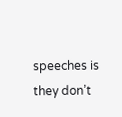speeches is they don’t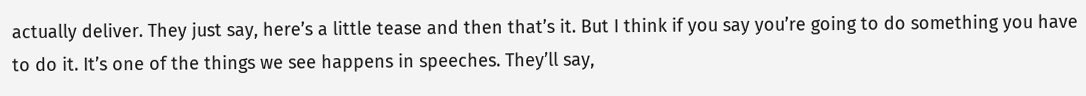actually deliver. They just say, here’s a little tease and then that’s it. But I think if you say you’re going to do something you have to do it. It’s one of the things we see happens in speeches. They’ll say,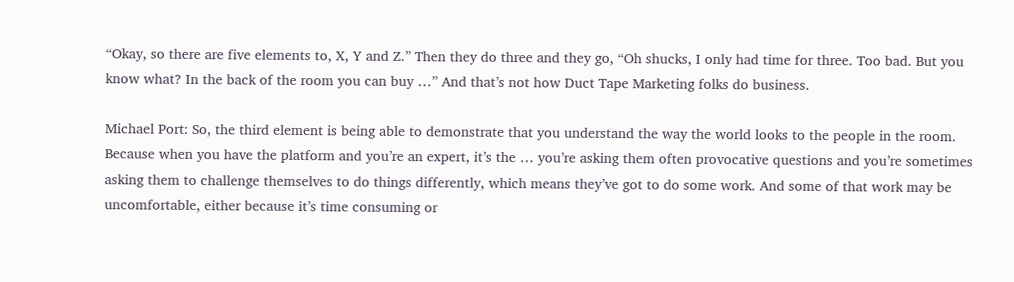“Okay, so there are five elements to, X, Y and Z.” Then they do three and they go, “Oh shucks, I only had time for three. Too bad. But you know what? In the back of the room you can buy …” And that’s not how Duct Tape Marketing folks do business.

Michael Port: So, the third element is being able to demonstrate that you understand the way the world looks to the people in the room. Because when you have the platform and you’re an expert, it’s the … you’re asking them often provocative questions and you’re sometimes asking them to challenge themselves to do things differently, which means they’ve got to do some work. And some of that work may be uncomfortable, either because it’s time consuming or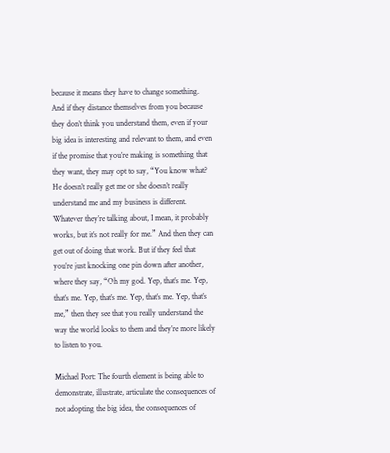because it means they have to change something. And if they distance themselves from you because they don’t think you understand them, even if your big idea is interesting and relevant to them, and even if the promise that you’re making is something that they want, they may opt to say, “You know what? He doesn’t really get me or she doesn’t really understand me and my business is different. Whatever they’re talking about, I mean, it probably works, but it’s not really for me.” And then they can get out of doing that work. But if they feel that you’re just knocking one pin down after another, where they say, “Oh my god. Yep, that’s me. Yep, that’s me. Yep, that’s me. Yep, that’s me. Yep, that’s me,” then they see that you really understand the way the world looks to them and they’re more likely to listen to you.

Michael Port: The fourth element is being able to demonstrate, illustrate, articulate the consequences of not adopting the big idea, the consequences of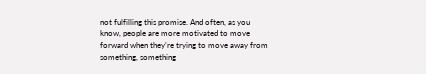not fulfilling this promise. And often, as you know, people are more motivated to move forward when they’re trying to move away from something, something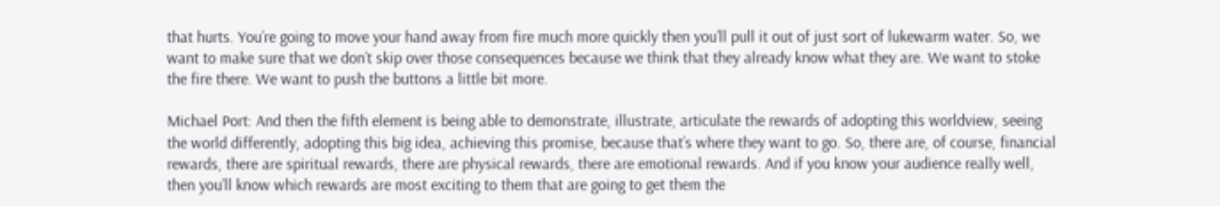that hurts. You’re going to move your hand away from fire much more quickly then you’ll pull it out of just sort of lukewarm water. So, we want to make sure that we don’t skip over those consequences because we think that they already know what they are. We want to stoke the fire there. We want to push the buttons a little bit more.

Michael Port: And then the fifth element is being able to demonstrate, illustrate, articulate the rewards of adopting this worldview, seeing the world differently, adopting this big idea, achieving this promise, because that’s where they want to go. So, there are, of course, financial rewards, there are spiritual rewards, there are physical rewards, there are emotional rewards. And if you know your audience really well, then you’ll know which rewards are most exciting to them that are going to get them the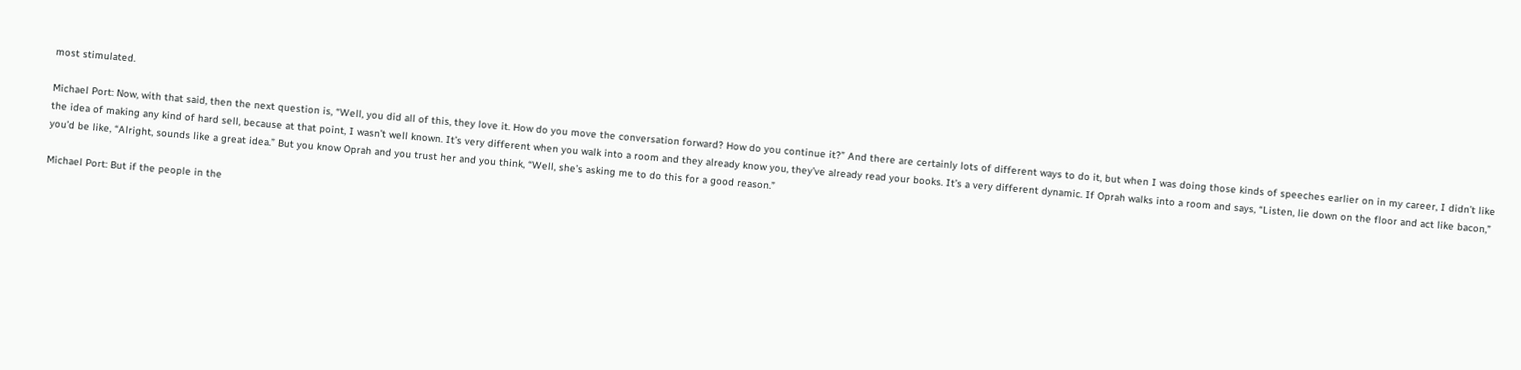most stimulated.

Michael Port: Now, with that said, then the next question is, “Well, you did all of this, they love it. How do you move the conversation forward? How do you continue it?” And there are certainly lots of different ways to do it, but when I was doing those kinds of speeches earlier on in my career, I didn’t like the idea of making any kind of hard sell, because at that point, I wasn’t well known. It’s very different when you walk into a room and they already know you, they’ve already read your books. It’s a very different dynamic. If Oprah walks into a room and says, “Listen, lie down on the floor and act like bacon,” you’d be like, “Alright, sounds like a great idea.” But you know Oprah and you trust her and you think, “Well, she’s asking me to do this for a good reason.”

Michael Port: But if the people in the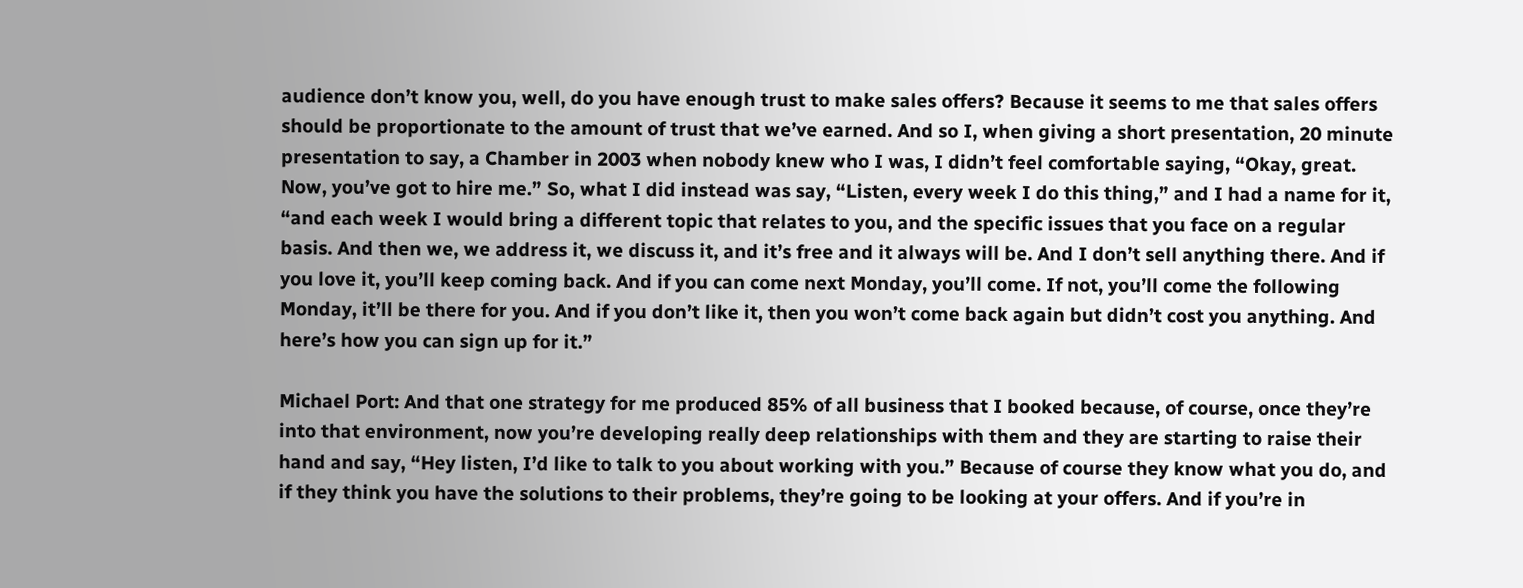audience don’t know you, well, do you have enough trust to make sales offers? Because it seems to me that sales offers should be proportionate to the amount of trust that we’ve earned. And so I, when giving a short presentation, 20 minute presentation to say, a Chamber in 2003 when nobody knew who I was, I didn’t feel comfortable saying, “Okay, great. Now, you’ve got to hire me.” So, what I did instead was say, “Listen, every week I do this thing,” and I had a name for it, “and each week I would bring a different topic that relates to you, and the specific issues that you face on a regular basis. And then we, we address it, we discuss it, and it’s free and it always will be. And I don’t sell anything there. And if you love it, you’ll keep coming back. And if you can come next Monday, you’ll come. If not, you’ll come the following Monday, it’ll be there for you. And if you don’t like it, then you won’t come back again but didn’t cost you anything. And here’s how you can sign up for it.”

Michael Port: And that one strategy for me produced 85% of all business that I booked because, of course, once they’re into that environment, now you’re developing really deep relationships with them and they are starting to raise their hand and say, “Hey listen, I’d like to talk to you about working with you.” Because of course they know what you do, and if they think you have the solutions to their problems, they’re going to be looking at your offers. And if you’re in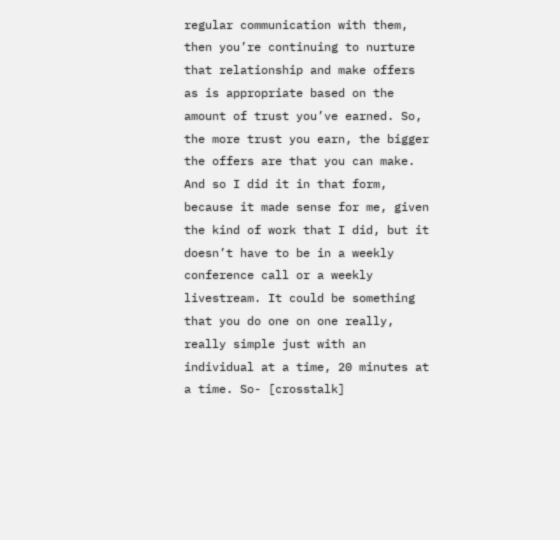regular communication with them, then you’re continuing to nurture that relationship and make offers as is appropriate based on the amount of trust you’ve earned. So, the more trust you earn, the bigger the offers are that you can make. And so I did it in that form, because it made sense for me, given the kind of work that I did, but it doesn’t have to be in a weekly conference call or a weekly livestream. It could be something that you do one on one really, really simple just with an individual at a time, 20 minutes at a time. So- [crosstalk]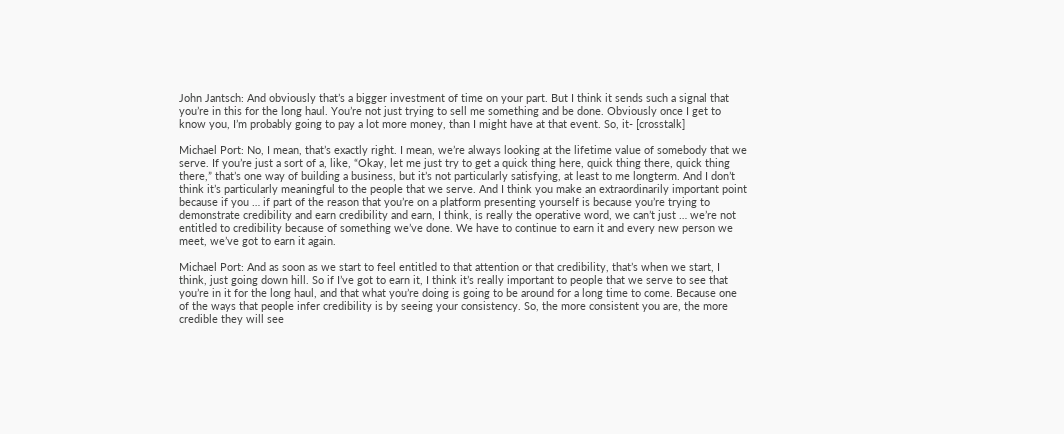John Jantsch: And obviously that’s a bigger investment of time on your part. But I think it sends such a signal that you’re in this for the long haul. You’re not just trying to sell me something and be done. Obviously once I get to know you, I’m probably going to pay a lot more money, than I might have at that event. So, it- [crosstalk]

Michael Port: No, I mean, that’s exactly right. I mean, we’re always looking at the lifetime value of somebody that we serve. If you’re just a sort of a, like, “Okay, let me just try to get a quick thing here, quick thing there, quick thing there,” that’s one way of building a business, but it’s not particularly satisfying, at least to me longterm. And I don’t think it’s particularly meaningful to the people that we serve. And I think you make an extraordinarily important point because if you … if part of the reason that you’re on a platform presenting yourself is because you’re trying to demonstrate credibility and earn credibility and earn, I think, is really the operative word, we can’t just … we’re not entitled to credibility because of something we’ve done. We have to continue to earn it and every new person we meet, we’ve got to earn it again.

Michael Port: And as soon as we start to feel entitled to that attention or that credibility, that’s when we start, I think, just going down hill. So if I’ve got to earn it, I think it’s really important to people that we serve to see that you’re in it for the long haul, and that what you’re doing is going to be around for a long time to come. Because one of the ways that people infer credibility is by seeing your consistency. So, the more consistent you are, the more credible they will see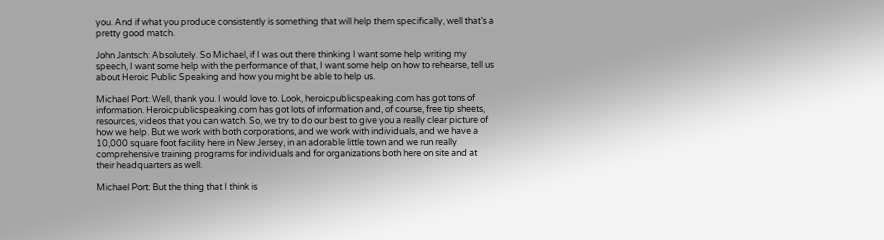you. And if what you produce consistently is something that will help them specifically, well that’s a pretty good match.

John Jantsch: Absolutely. So Michael, if I was out there thinking I want some help writing my speech, I want some help with the performance of that, I want some help on how to rehearse, tell us about Heroic Public Speaking and how you might be able to help us.

Michael Port: Well, thank you. I would love to. Look, heroicpublicspeaking.com has got tons of information. Heroicpublicspeaking.com has got lots of information and, of course, free tip sheets, resources, videos that you can watch. So, we try to do our best to give you a really clear picture of how we help. But we work with both corporations, and we work with individuals, and we have a 10,000 square foot facility here in New Jersey, in an adorable little town and we run really comprehensive training programs for individuals and for organizations both here on site and at their headquarters as well.

Michael Port: But the thing that I think is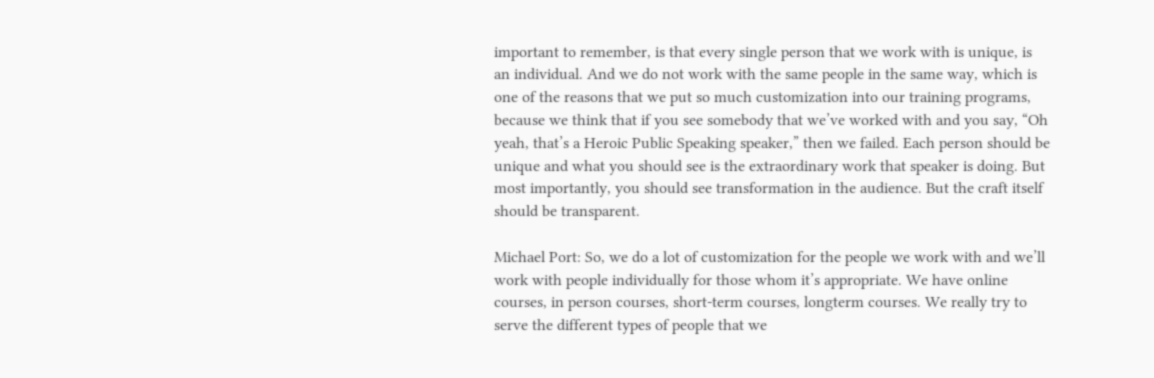important to remember, is that every single person that we work with is unique, is an individual. And we do not work with the same people in the same way, which is one of the reasons that we put so much customization into our training programs, because we think that if you see somebody that we’ve worked with and you say, “Oh yeah, that’s a Heroic Public Speaking speaker,” then we failed. Each person should be unique and what you should see is the extraordinary work that speaker is doing. But most importantly, you should see transformation in the audience. But the craft itself should be transparent.

Michael Port: So, we do a lot of customization for the people we work with and we’ll work with people individually for those whom it’s appropriate. We have online courses, in person courses, short-term courses, longterm courses. We really try to serve the different types of people that we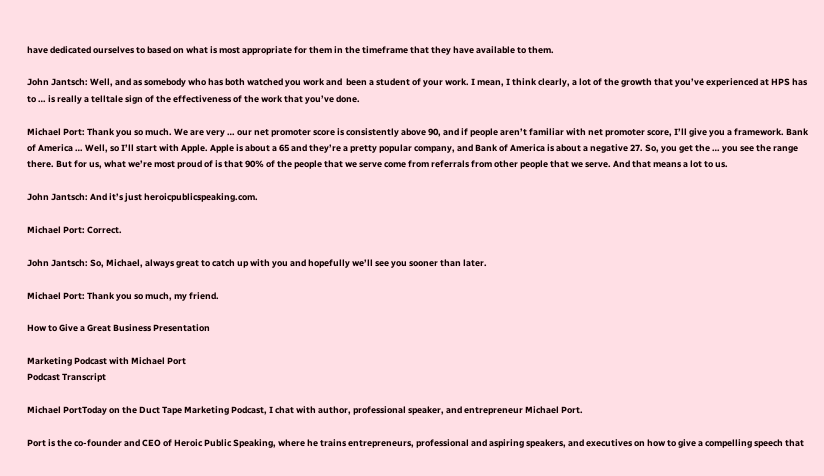have dedicated ourselves to based on what is most appropriate for them in the timeframe that they have available to them.

John Jantsch: Well, and as somebody who has both watched you work and  been a student of your work. I mean, I think clearly, a lot of the growth that you’ve experienced at HPS has to … is really a telltale sign of the effectiveness of the work that you’ve done.

Michael Port: Thank you so much. We are very … our net promoter score is consistently above 90, and if people aren’t familiar with net promoter score, I’ll give you a framework. Bank of America … Well, so I’ll start with Apple. Apple is about a 65 and they’re a pretty popular company, and Bank of America is about a negative 27. So, you get the … you see the range there. But for us, what we’re most proud of is that 90% of the people that we serve come from referrals from other people that we serve. And that means a lot to us.

John Jantsch: And it’s just heroicpublicspeaking.com.

Michael Port: Correct.

John Jantsch: So, Michael, always great to catch up with you and hopefully we’ll see you sooner than later.

Michael Port: Thank you so much, my friend.

How to Give a Great Business Presentation

Marketing Podcast with Michael Port
Podcast Transcript

Michael PortToday on the Duct Tape Marketing Podcast, I chat with author, professional speaker, and entrepreneur Michael Port.

Port is the co-founder and CEO of Heroic Public Speaking, where he trains entrepreneurs, professional and aspiring speakers, and executives on how to give a compelling speech that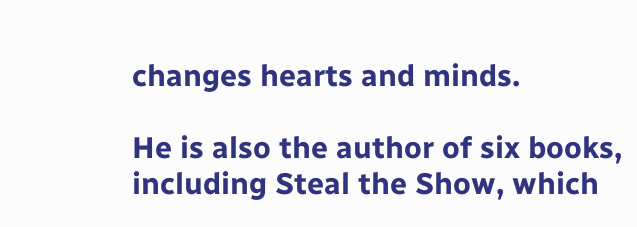changes hearts and minds.

He is also the author of six books, including Steal the Show, which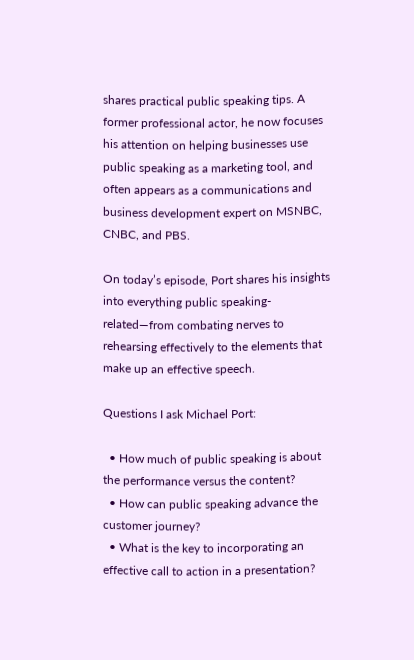shares practical public speaking tips. A former professional actor, he now focuses his attention on helping businesses use public speaking as a marketing tool, and often appears as a communications and business development expert on MSNBC, CNBC, and PBS.

On today’s episode, Port shares his insights into everything public speaking-related—from combating nerves to rehearsing effectively to the elements that make up an effective speech.

Questions I ask Michael Port:

  • How much of public speaking is about the performance versus the content?
  • How can public speaking advance the customer journey?
  • What is the key to incorporating an effective call to action in a presentation?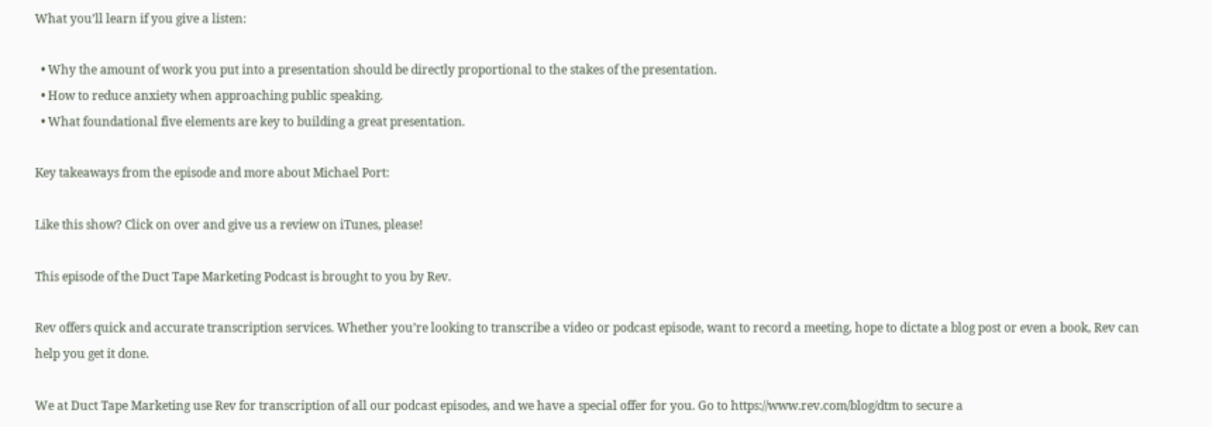What you’ll learn if you give a listen:

  • Why the amount of work you put into a presentation should be directly proportional to the stakes of the presentation.
  • How to reduce anxiety when approaching public speaking.
  • What foundational five elements are key to building a great presentation.

Key takeaways from the episode and more about Michael Port:

Like this show? Click on over and give us a review on iTunes, please!

This episode of the Duct Tape Marketing Podcast is brought to you by Rev.

Rev offers quick and accurate transcription services. Whether you’re looking to transcribe a video or podcast episode, want to record a meeting, hope to dictate a blog post or even a book, Rev can help you get it done.

We at Duct Tape Marketing use Rev for transcription of all our podcast episodes, and we have a special offer for you. Go to https://www.rev.com/blog/dtm to secure a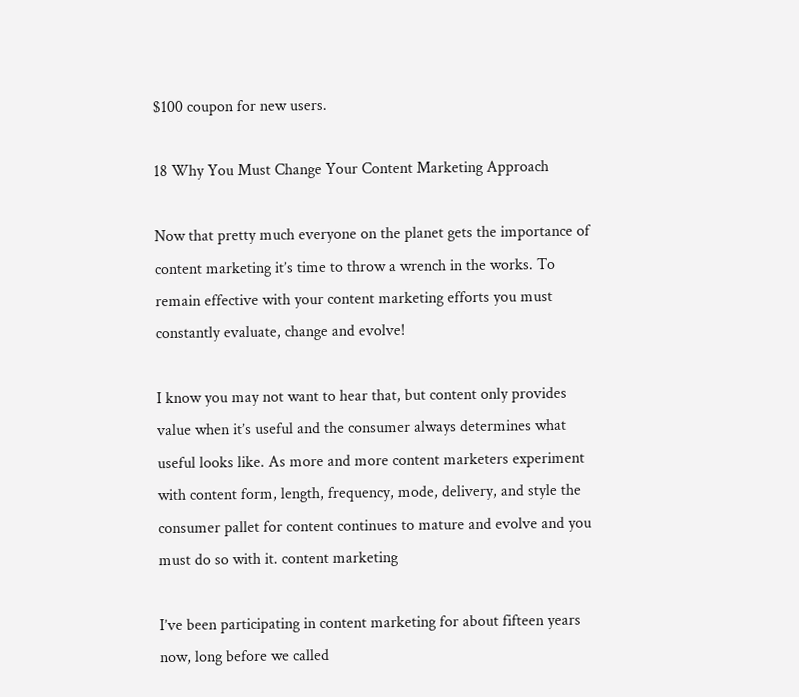$100 coupon for new users.

18 Why You Must Change Your Content Marketing Approach

Now that pretty much everyone on the planet gets the importance of content marketing it’s time to throw a wrench in the works. To remain effective with your content marketing efforts you must constantly evaluate, change and evolve!

I know you may not want to hear that, but content only provides value when it’s useful and the consumer always determines what useful looks like. As more and more content marketers experiment with content form, length, frequency, mode, delivery, and style the consumer pallet for content continues to mature and evolve and you must do so with it. content marketing

I’ve been participating in content marketing for about fifteen years now, long before we called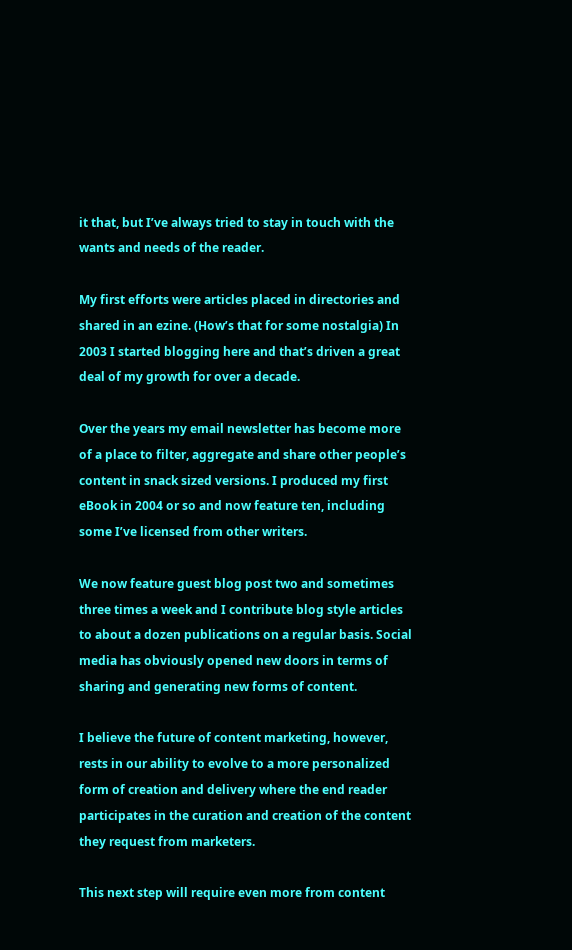it that, but I’ve always tried to stay in touch with the wants and needs of the reader.

My first efforts were articles placed in directories and shared in an ezine. (How’s that for some nostalgia) In 2003 I started blogging here and that’s driven a great deal of my growth for over a decade.

Over the years my email newsletter has become more of a place to filter, aggregate and share other people’s content in snack sized versions. I produced my first eBook in 2004 or so and now feature ten, including some I’ve licensed from other writers.

We now feature guest blog post two and sometimes three times a week and I contribute blog style articles to about a dozen publications on a regular basis. Social media has obviously opened new doors in terms of sharing and generating new forms of content.

I believe the future of content marketing, however, rests in our ability to evolve to a more personalized form of creation and delivery where the end reader participates in the curation and creation of the content they request from marketers.

This next step will require even more from content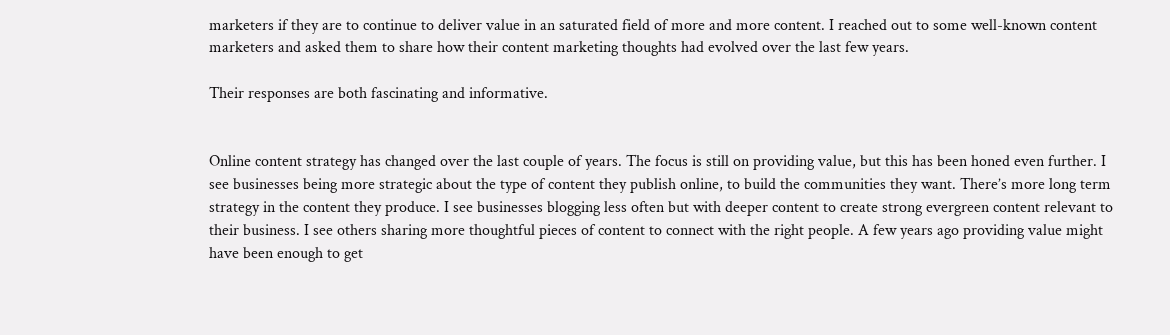marketers if they are to continue to deliver value in an saturated field of more and more content. I reached out to some well-known content marketers and asked them to share how their content marketing thoughts had evolved over the last few years.

Their responses are both fascinating and informative.


Online content strategy has changed over the last couple of years. The focus is still on providing value, but this has been honed even further. I see businesses being more strategic about the type of content they publish online, to build the communities they want. There’s more long term strategy in the content they produce. I see businesses blogging less often but with deeper content to create strong evergreen content relevant to their business. I see others sharing more thoughtful pieces of content to connect with the right people. A few years ago providing value might have been enough to get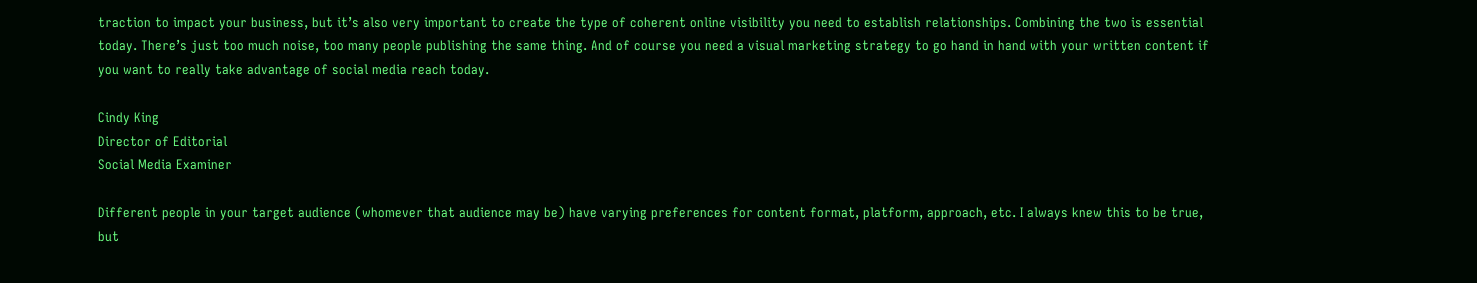traction to impact your business, but it’s also very important to create the type of coherent online visibility you need to establish relationships. Combining the two is essential today. There’s just too much noise, too many people publishing the same thing. And of course you need a visual marketing strategy to go hand in hand with your written content if you want to really take advantage of social media reach today.

Cindy King
Director of Editorial
Social Media Examiner

Different people in your target audience (whomever that audience may be) have varying preferences for content format, platform, approach, etc. I always knew this to be true, but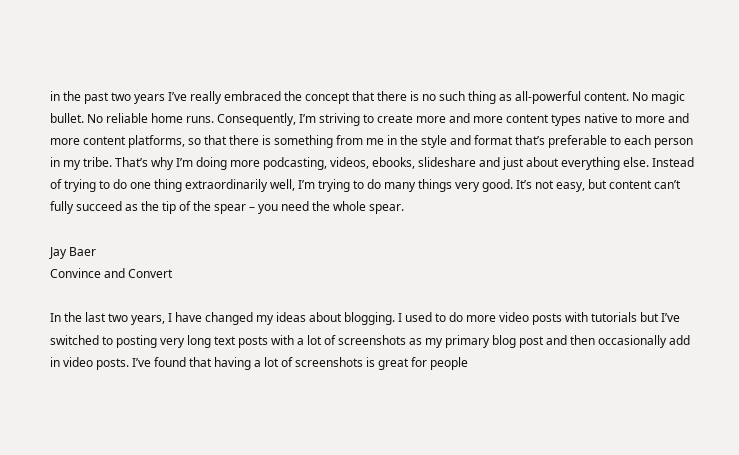in the past two years I’ve really embraced the concept that there is no such thing as all-powerful content. No magic bullet. No reliable home runs. Consequently, I’m striving to create more and more content types native to more and more content platforms, so that there is something from me in the style and format that’s preferable to each person in my tribe. That’s why I’m doing more podcasting, videos, ebooks, slideshare and just about everything else. Instead of trying to do one thing extraordinarily well, I’m trying to do many things very good. It’s not easy, but content can’t fully succeed as the tip of the spear – you need the whole spear.

Jay Baer
Convince and Convert

In the last two years, I have changed my ideas about blogging. I used to do more video posts with tutorials but I’ve switched to posting very long text posts with a lot of screenshots as my primary blog post and then occasionally add in video posts. I’ve found that having a lot of screenshots is great for people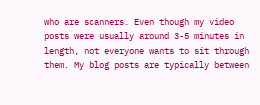who are scanners. Even though my video posts were usually around 3-5 minutes in length, not everyone wants to sit through them. My blog posts are typically between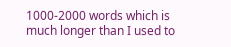1000-2000 words which is much longer than I used to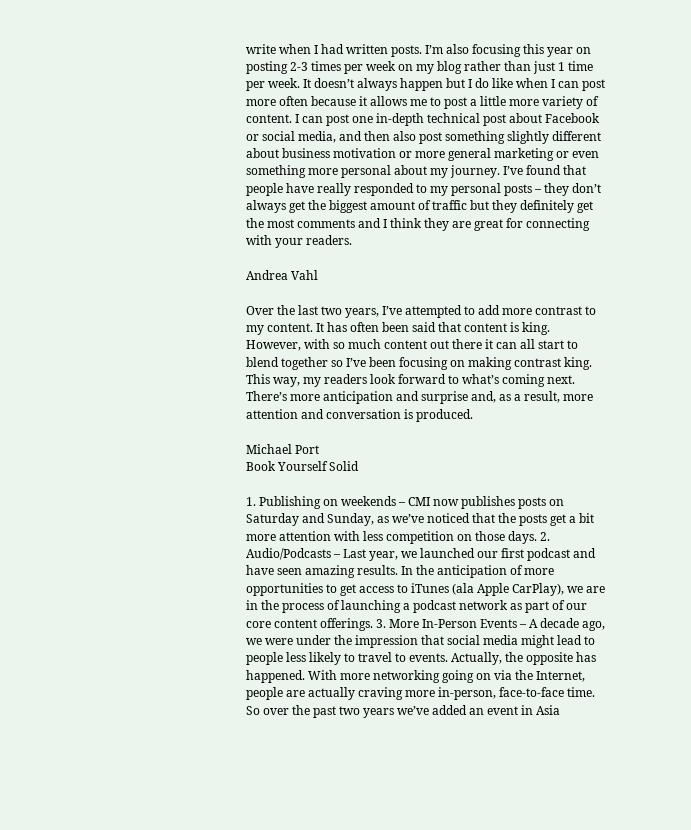write when I had written posts. I’m also focusing this year on posting 2-3 times per week on my blog rather than just 1 time per week. It doesn’t always happen but I do like when I can post more often because it allows me to post a little more variety of content. I can post one in-depth technical post about Facebook or social media, and then also post something slightly different about business motivation or more general marketing or even something more personal about my journey. I’ve found that people have really responded to my personal posts – they don’t always get the biggest amount of traffic but they definitely get the most comments and I think they are great for connecting with your readers.

Andrea Vahl

Over the last two years, I’ve attempted to add more contrast to my content. It has often been said that content is king. However, with so much content out there it can all start to blend together so I’ve been focusing on making contrast king. This way, my readers look forward to what’s coming next. There’s more anticipation and surprise and, as a result, more attention and conversation is produced.

Michael Port
Book Yourself Solid

1. Publishing on weekends – CMI now publishes posts on Saturday and Sunday, as we’ve noticed that the posts get a bit more attention with less competition on those days. 2. Audio/Podcasts – Last year, we launched our first podcast and have seen amazing results. In the anticipation of more opportunities to get access to iTunes (ala Apple CarPlay), we are in the process of launching a podcast network as part of our core content offerings. 3. More In-Person Events – A decade ago, we were under the impression that social media might lead to people less likely to travel to events. Actually, the opposite has happened. With more networking going on via the Internet, people are actually craving more in-person, face-to-face time. So over the past two years we’ve added an event in Asia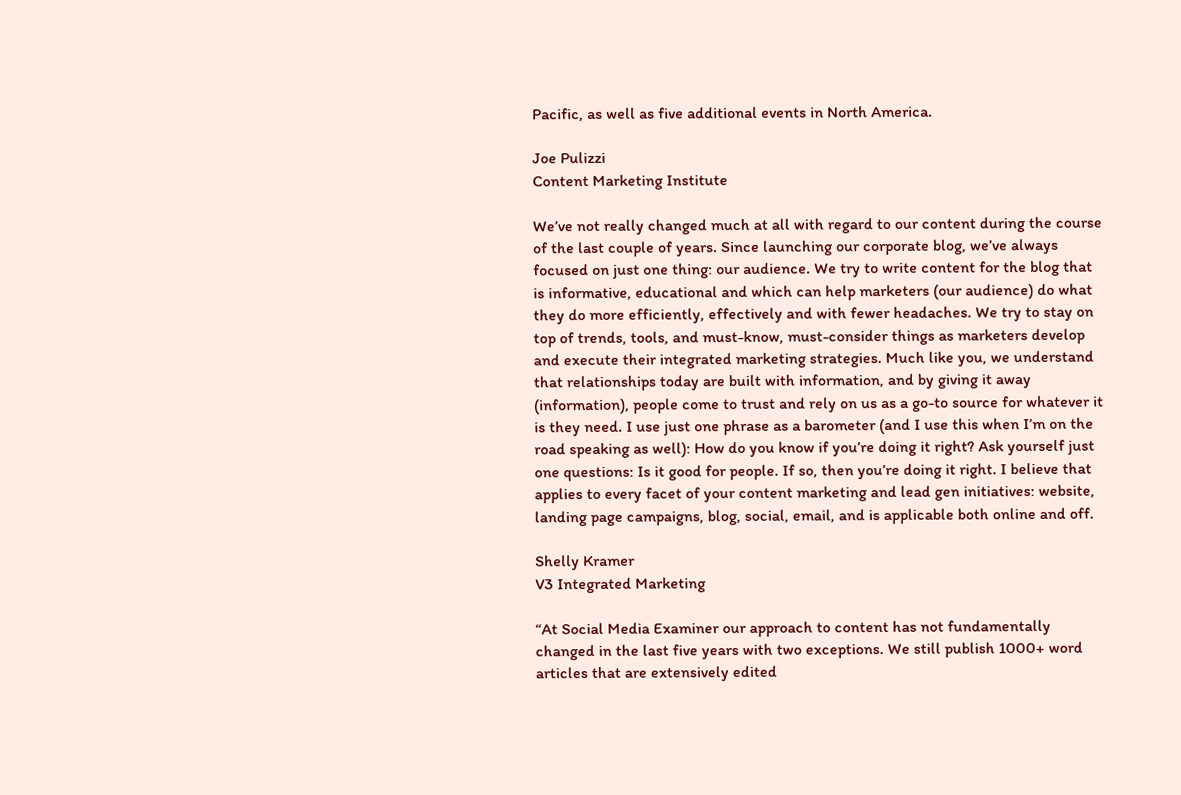Pacific, as well as five additional events in North America.

Joe Pulizzi
Content Marketing Institute

We’ve not really changed much at all with regard to our content during the course of the last couple of years. Since launching our corporate blog, we’ve always focused on just one thing: our audience. We try to write content for the blog that is informative, educational and which can help marketers (our audience) do what they do more efficiently, effectively and with fewer headaches. We try to stay on top of trends, tools, and must-know, must-consider things as marketers develop and execute their integrated marketing strategies. Much like you, we understand that relationships today are built with information, and by giving it away (information), people come to trust and rely on us as a go-to source for whatever it is they need. I use just one phrase as a barometer (and I use this when I’m on the road speaking as well): How do you know if you’re doing it right? Ask yourself just one questions: Is it good for people. If so, then you’re doing it right. I believe that applies to every facet of your content marketing and lead gen initiatives: website, landing page campaigns, blog, social, email, and is applicable both online and off.

Shelly Kramer
V3 Integrated Marketing

“At Social Media Examiner our approach to content has not fundamentally changed in the last five years with two exceptions. We still publish 1000+ word articles that are extensively edited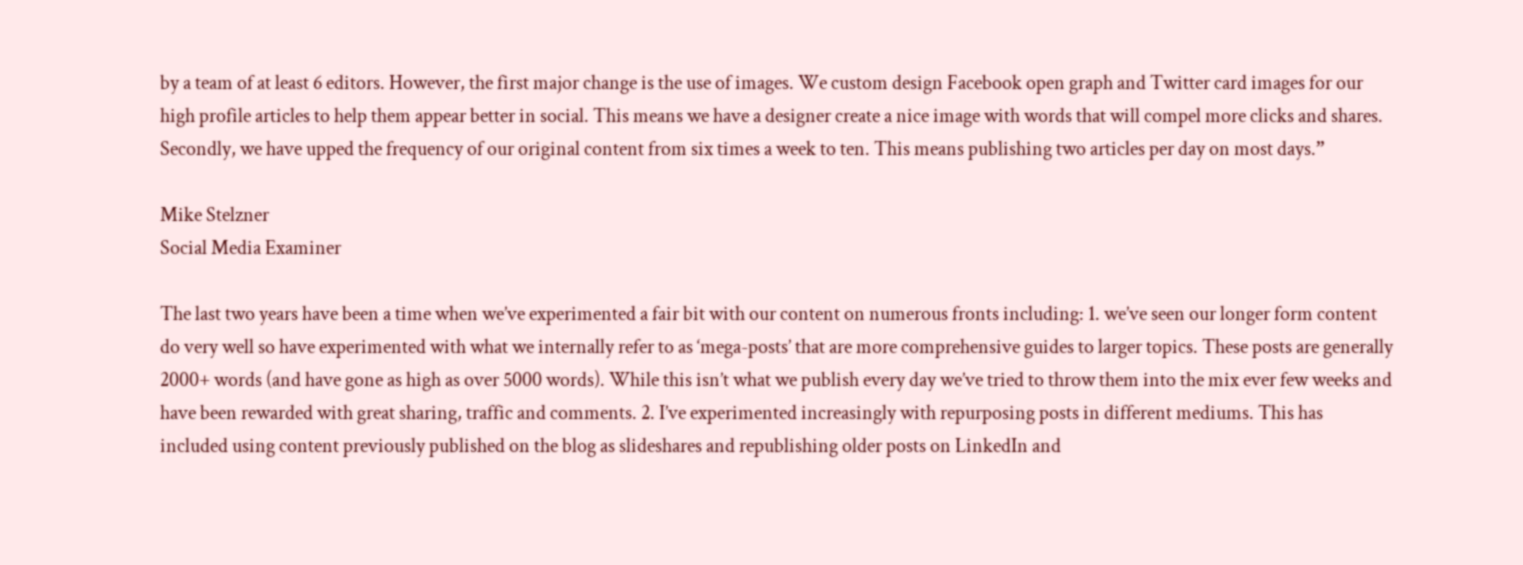by a team of at least 6 editors. However, the first major change is the use of images. We custom design Facebook open graph and Twitter card images for our high profile articles to help them appear better in social. This means we have a designer create a nice image with words that will compel more clicks and shares. Secondly, we have upped the frequency of our original content from six times a week to ten. This means publishing two articles per day on most days.”

Mike Stelzner
Social Media Examiner

The last two years have been a time when we’ve experimented a fair bit with our content on numerous fronts including: 1. we’ve seen our longer form content do very well so have experimented with what we internally refer to as ‘mega-posts’ that are more comprehensive guides to larger topics. These posts are generally 2000+ words (and have gone as high as over 5000 words). While this isn’t what we publish every day we’ve tried to throw them into the mix ever few weeks and have been rewarded with great sharing, traffic and comments. 2. I’ve experimented increasingly with repurposing posts in different mediums. This has included using content previously published on the blog as slideshares and republishing older posts on LinkedIn and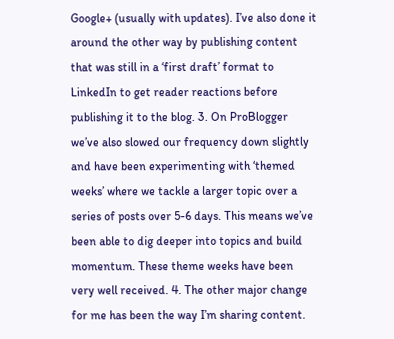Google+ (usually with updates). I’ve also done it around the other way by publishing content that was still in a ‘first draft’ format to LinkedIn to get reader reactions before publishing it to the blog. 3. On ProBlogger we’ve also slowed our frequency down slightly and have been experimenting with ‘themed weeks’ where we tackle a larger topic over a series of posts over 5-6 days. This means we’ve been able to dig deeper into topics and build momentum. These theme weeks have been very well received. 4. The other major change for me has been the way I’m sharing content.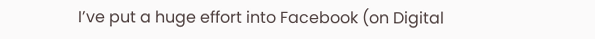I’ve put a huge effort into Facebook (on Digital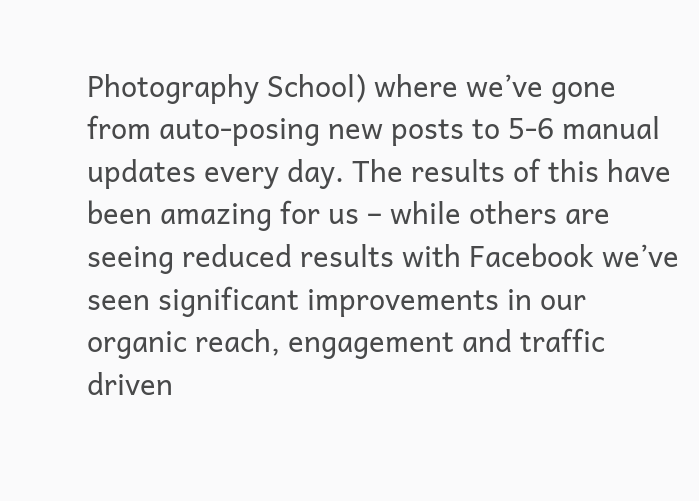Photography School) where we’ve gone from auto-posing new posts to 5-6 manual updates every day. The results of this have been amazing for us – while others are seeing reduced results with Facebook we’ve seen significant improvements in our organic reach, engagement and traffic driven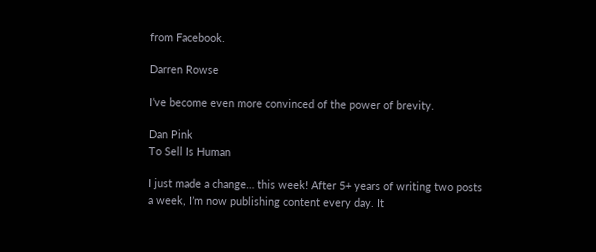from Facebook.

Darren Rowse

I’ve become even more convinced of the power of brevity.

Dan Pink
To Sell Is Human

I just made a change… this week! After 5+ years of writing two posts a week, I’m now publishing content every day. It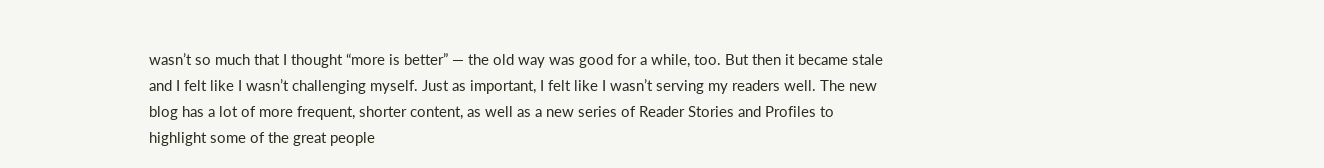wasn’t so much that I thought “more is better” — the old way was good for a while, too. But then it became stale and I felt like I wasn’t challenging myself. Just as important, I felt like I wasn’t serving my readers well. The new blog has a lot of more frequent, shorter content, as well as a new series of Reader Stories and Profiles to highlight some of the great people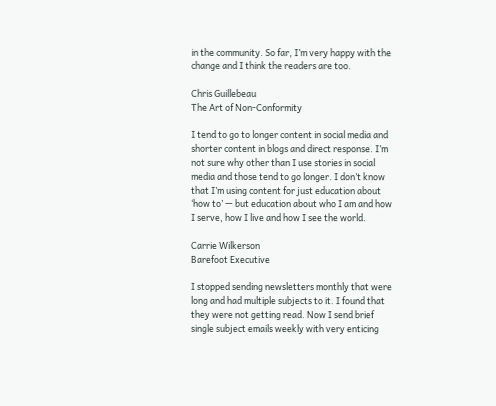in the community. So far, I’m very happy with the change and I think the readers are too.

Chris Guillebeau
The Art of Non-Conformity

I tend to go to longer content in social media and shorter content in blogs and direct response. I’m not sure why other than I use stories in social media and those tend to go longer. I don’t know that I’m using content for just education about ‘how to’ — but education about who I am and how I serve, how I live and how I see the world.

Carrie Wilkerson
Barefoot Executive

I stopped sending newsletters monthly that were long and had multiple subjects to it. I found that they were not getting read. Now I send brief single subject emails weekly with very enticing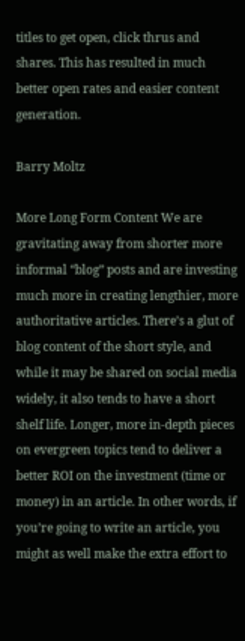titles to get open, click thrus and shares. This has resulted in much better open rates and easier content generation.

Barry Moltz

More Long Form Content We are gravitating away from shorter more informal “blog” posts and are investing much more in creating lengthier, more authoritative articles. There’s a glut of blog content of the short style, and while it may be shared on social media widely, it also tends to have a short shelf life. Longer, more in-depth pieces on evergreen topics tend to deliver a better ROI on the investment (time or money) in an article. In other words, if you’re going to write an article, you might as well make the extra effort to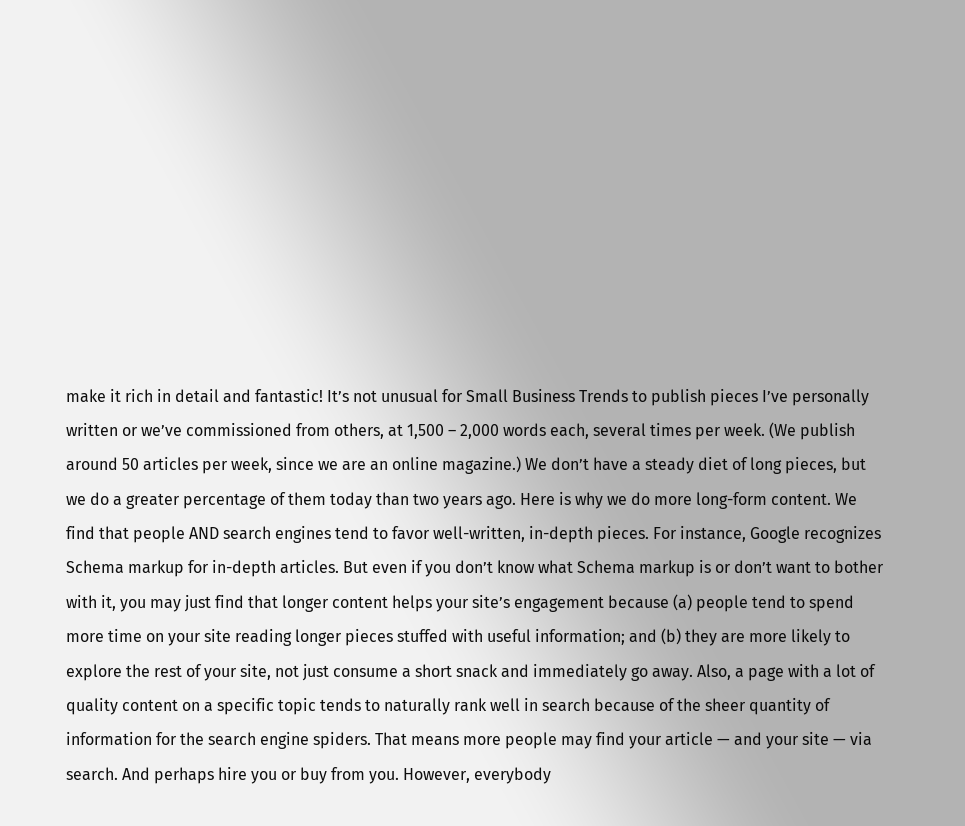make it rich in detail and fantastic! It’s not unusual for Small Business Trends to publish pieces I’ve personally written or we’ve commissioned from others, at 1,500 – 2,000 words each, several times per week. (We publish around 50 articles per week, since we are an online magazine.) We don’t have a steady diet of long pieces, but we do a greater percentage of them today than two years ago. Here is why we do more long-form content. We find that people AND search engines tend to favor well-written, in-depth pieces. For instance, Google recognizes Schema markup for in-depth articles. But even if you don’t know what Schema markup is or don’t want to bother with it, you may just find that longer content helps your site’s engagement because (a) people tend to spend more time on your site reading longer pieces stuffed with useful information; and (b) they are more likely to explore the rest of your site, not just consume a short snack and immediately go away. Also, a page with a lot of quality content on a specific topic tends to naturally rank well in search because of the sheer quantity of information for the search engine spiders. That means more people may find your article — and your site — via search. And perhaps hire you or buy from you. However, everybody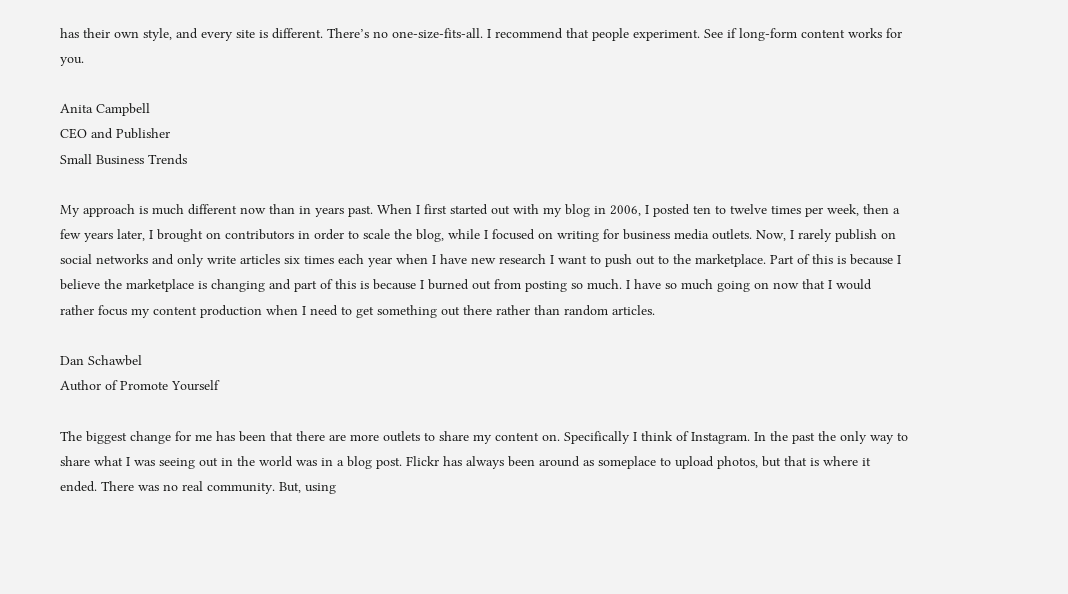has their own style, and every site is different. There’s no one-size-fits-all. I recommend that people experiment. See if long-form content works for you.

Anita Campbell
CEO and Publisher
Small Business Trends

My approach is much different now than in years past. When I first started out with my blog in 2006, I posted ten to twelve times per week, then a few years later, I brought on contributors in order to scale the blog, while I focused on writing for business media outlets. Now, I rarely publish on social networks and only write articles six times each year when I have new research I want to push out to the marketplace. Part of this is because I believe the marketplace is changing and part of this is because I burned out from posting so much. I have so much going on now that I would rather focus my content production when I need to get something out there rather than random articles.

Dan Schawbel
Author of Promote Yourself

The biggest change for me has been that there are more outlets to share my content on. Specifically I think of Instagram. In the past the only way to share what I was seeing out in the world was in a blog post. Flickr has always been around as someplace to upload photos, but that is where it ended. There was no real community. But, using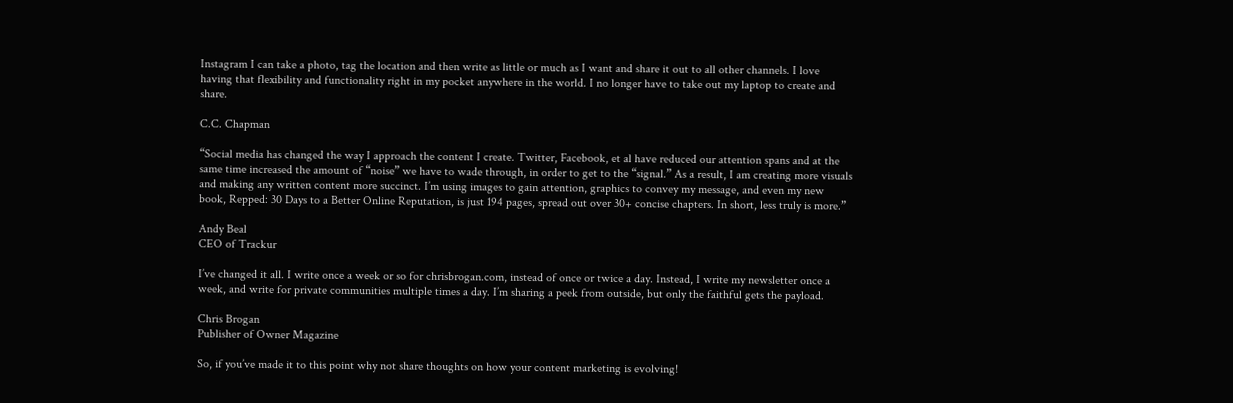Instagram I can take a photo, tag the location and then write as little or much as I want and share it out to all other channels. I love having that flexibility and functionality right in my pocket anywhere in the world. I no longer have to take out my laptop to create and share.

C.C. Chapman

“Social media has changed the way I approach the content I create. Twitter, Facebook, et al have reduced our attention spans and at the same time increased the amount of “noise” we have to wade through, in order to get to the “signal.” As a result, I am creating more visuals and making any written content more succinct. I’m using images to gain attention, graphics to convey my message, and even my new book, Repped: 30 Days to a Better Online Reputation, is just 194 pages, spread out over 30+ concise chapters. In short, less truly is more.”

Andy Beal
CEO of Trackur

I’ve changed it all. I write once a week or so for chrisbrogan.com, instead of once or twice a day. Instead, I write my newsletter once a week, and write for private communities multiple times a day. I’m sharing a peek from outside, but only the faithful gets the payload.

Chris Brogan
Publisher of Owner Magazine

So, if you’ve made it to this point why not share thoughts on how your content marketing is evolving!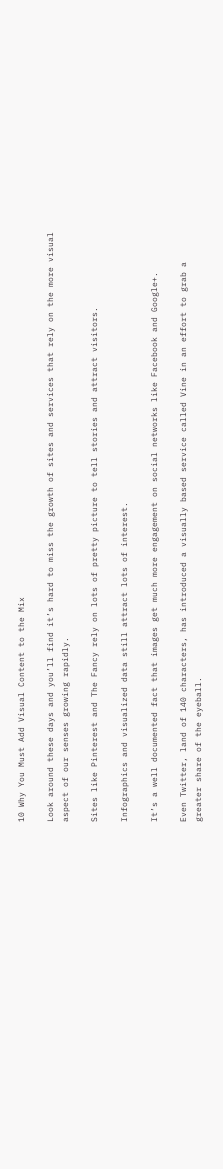10 Why You Must Add Visual Content to the Mix

Look around these days and you’ll find it’s hard to miss the growth of sites and services that rely on the more visual aspect of our senses growing rapidly.

Sites like Pinterest and The Fancy rely on lots of pretty picture to tell stories and attract visitors.

Infographics and visualized data still attract lots of interest.

It’s a well documented fact that images get much more engagement on social networks like Facebook and Google+.

Even Twitter, land of 140 characters, has introduced a visually based service called Vine in an effort to grab a greater share of the eyeball.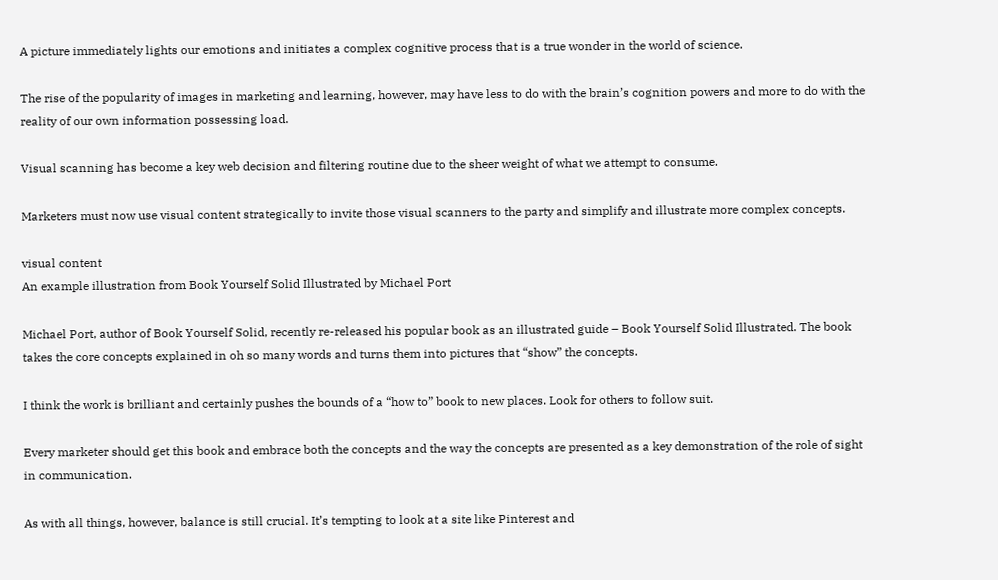A picture immediately lights our emotions and initiates a complex cognitive process that is a true wonder in the world of science.

The rise of the popularity of images in marketing and learning, however, may have less to do with the brain’s cognition powers and more to do with the reality of our own information possessing load.

Visual scanning has become a key web decision and filtering routine due to the sheer weight of what we attempt to consume.

Marketers must now use visual content strategically to invite those visual scanners to the party and simplify and illustrate more complex concepts.

visual content
An example illustration from Book Yourself Solid Illustrated by Michael Port

Michael Port, author of Book Yourself Solid, recently re-released his popular book as an illustrated guide – Book Yourself Solid Illustrated. The book takes the core concepts explained in oh so many words and turns them into pictures that “show” the concepts.

I think the work is brilliant and certainly pushes the bounds of a “how to” book to new places. Look for others to follow suit.

Every marketer should get this book and embrace both the concepts and the way the concepts are presented as a key demonstration of the role of sight in communication.

As with all things, however, balance is still crucial. It’s tempting to look at a site like Pinterest and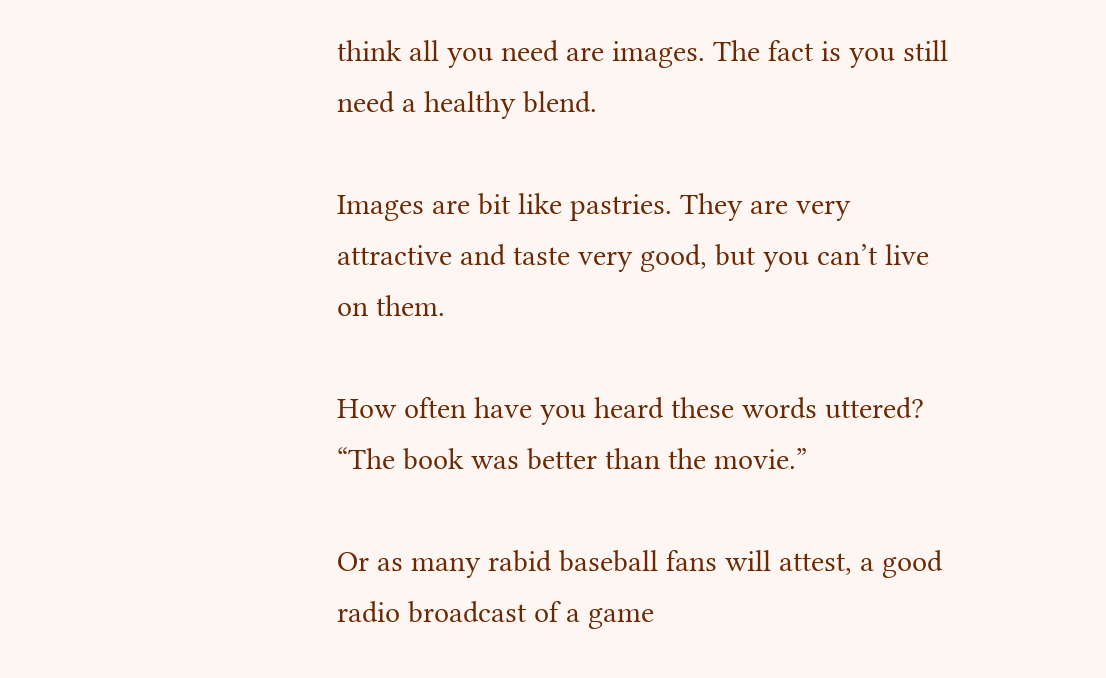think all you need are images. The fact is you still need a healthy blend.

Images are bit like pastries. They are very attractive and taste very good, but you can’t live on them.

How often have you heard these words uttered? “The book was better than the movie.”

Or as many rabid baseball fans will attest, a good radio broadcast of a game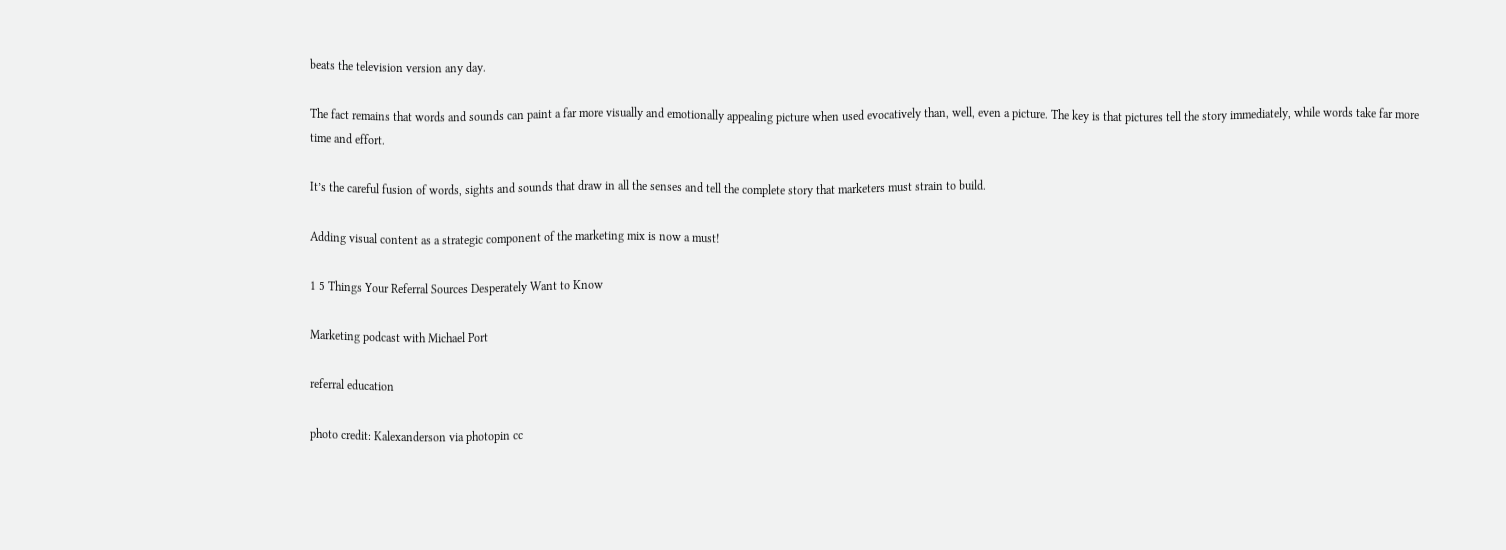beats the television version any day.

The fact remains that words and sounds can paint a far more visually and emotionally appealing picture when used evocatively than, well, even a picture. The key is that pictures tell the story immediately, while words take far more time and effort.

It’s the careful fusion of words, sights and sounds that draw in all the senses and tell the complete story that marketers must strain to build.

Adding visual content as a strategic component of the marketing mix is now a must!

1 5 Things Your Referral Sources Desperately Want to Know

Marketing podcast with Michael Port

referral education

photo credit: Kalexanderson via photopin cc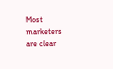Most marketers are clear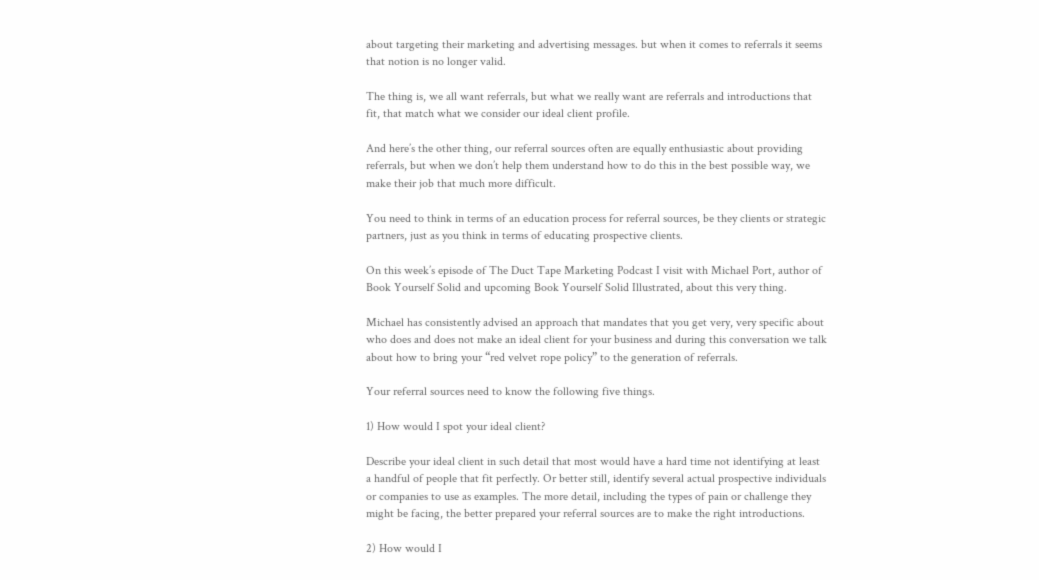about targeting their marketing and advertising messages. but when it comes to referrals it seems that notion is no longer valid.

The thing is, we all want referrals, but what we really want are referrals and introductions that fit, that match what we consider our ideal client profile.

And here’s the other thing, our referral sources often are equally enthusiastic about providing referrals, but when we don’t help them understand how to do this in the best possible way, we make their job that much more difficult.

You need to think in terms of an education process for referral sources, be they clients or strategic partners, just as you think in terms of educating prospective clients.

On this week’s episode of The Duct Tape Marketing Podcast I visit with Michael Port, author of Book Yourself Solid and upcoming Book Yourself Solid Illustrated, about this very thing.

Michael has consistently advised an approach that mandates that you get very, very specific about who does and does not make an ideal client for your business and during this conversation we talk about how to bring your “red velvet rope policy” to the generation of referrals.

Your referral sources need to know the following five things.

1) How would I spot your ideal client?

Describe your ideal client in such detail that most would have a hard time not identifying at least a handful of people that fit perfectly. Or better still, identify several actual prospective individuals or companies to use as examples. The more detail, including the types of pain or challenge they might be facing, the better prepared your referral sources are to make the right introductions.

2) How would I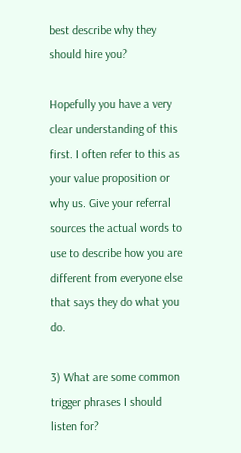best describe why they should hire you?

Hopefully you have a very clear understanding of this first. I often refer to this as your value proposition or why us. Give your referral sources the actual words to use to describe how you are different from everyone else that says they do what you do.

3) What are some common trigger phrases I should listen for?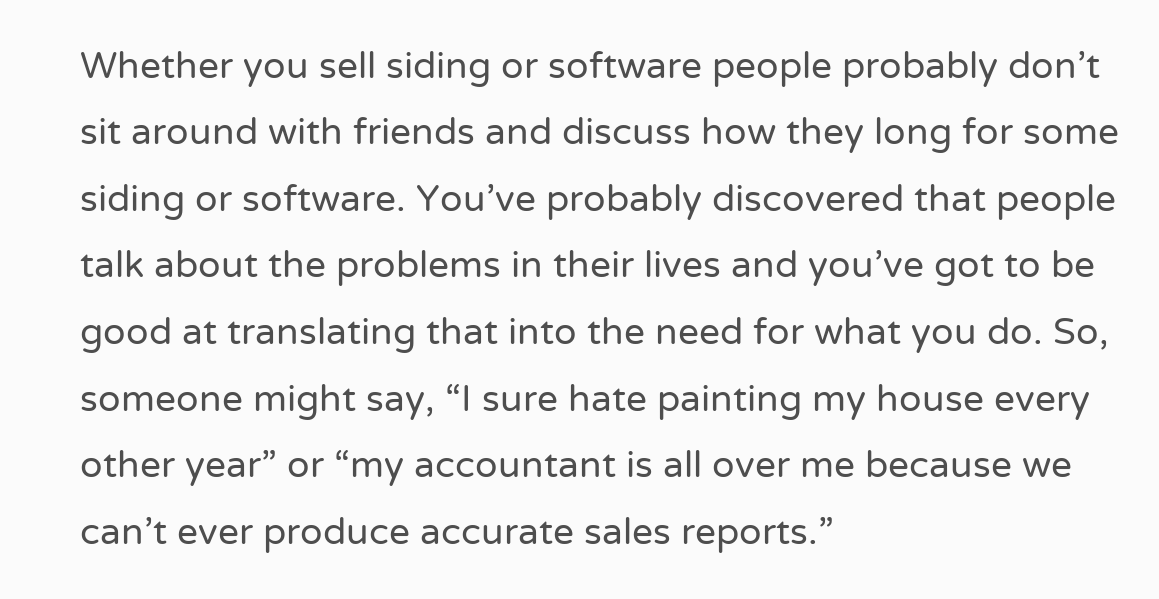Whether you sell siding or software people probably don’t sit around with friends and discuss how they long for some siding or software. You’ve probably discovered that people talk about the problems in their lives and you’ve got to be good at translating that into the need for what you do. So, someone might say, “I sure hate painting my house every other year” or “my accountant is all over me because we can’t ever produce accurate sales reports.”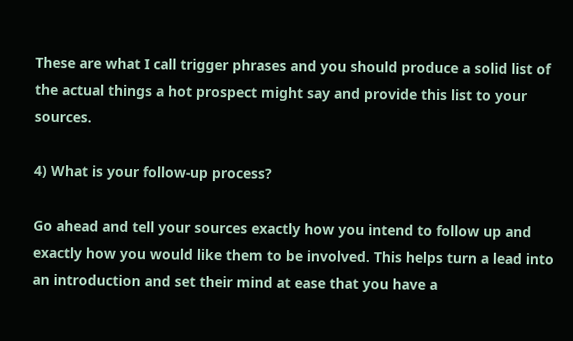These are what I call trigger phrases and you should produce a solid list of the actual things a hot prospect might say and provide this list to your sources.

4) What is your follow-up process?

Go ahead and tell your sources exactly how you intend to follow up and exactly how you would like them to be involved. This helps turn a lead into an introduction and set their mind at ease that you have a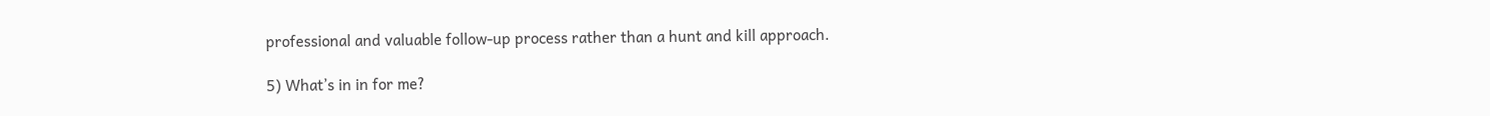professional and valuable follow-up process rather than a hunt and kill approach.

5) What’s in in for me?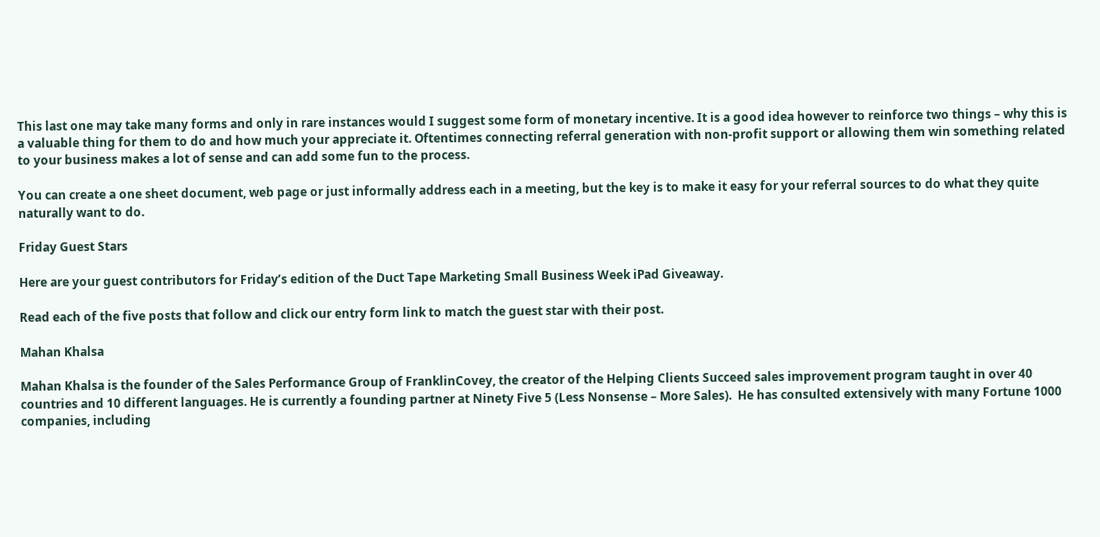This last one may take many forms and only in rare instances would I suggest some form of monetary incentive. It is a good idea however to reinforce two things – why this is a valuable thing for them to do and how much your appreciate it. Oftentimes connecting referral generation with non-profit support or allowing them win something related to your business makes a lot of sense and can add some fun to the process.

You can create a one sheet document, web page or just informally address each in a meeting, but the key is to make it easy for your referral sources to do what they quite naturally want to do.

Friday Guest Stars

Here are your guest contributors for Friday’s edition of the Duct Tape Marketing Small Business Week iPad Giveaway.

Read each of the five posts that follow and click our entry form link to match the guest star with their post.

Mahan Khalsa

Mahan Khalsa is the founder of the Sales Performance Group of FranklinCovey, the creator of the Helping Clients Succeed sales improvement program taught in over 40 countries and 10 different languages. He is currently a founding partner at Ninety Five 5 (Less Nonsense – More Sales).  He has consulted extensively with many Fortune 1000 companies, including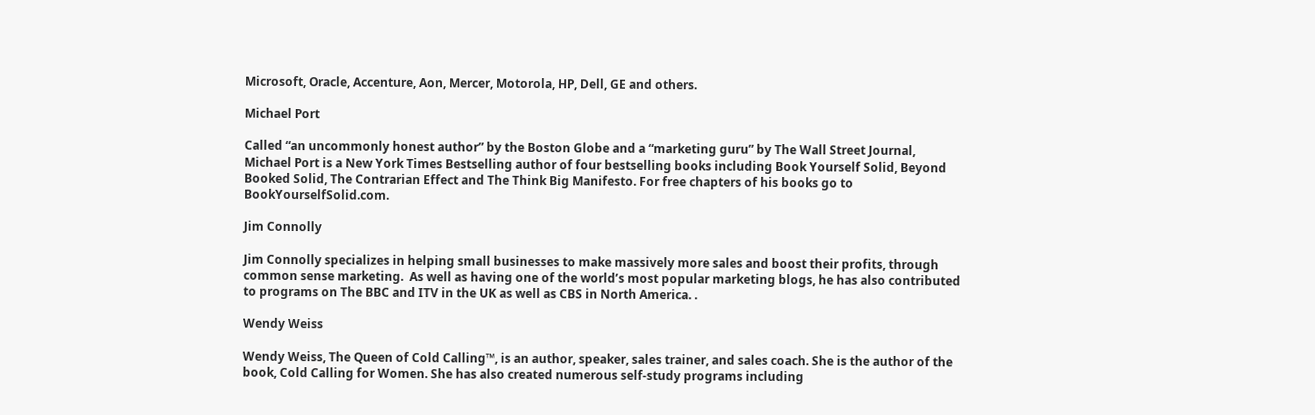Microsoft, Oracle, Accenture, Aon, Mercer, Motorola, HP, Dell, GE and others.

Michael Port

Called “an uncommonly honest author” by the Boston Globe and a “marketing guru” by The Wall Street Journal, Michael Port is a New York Times Bestselling author of four bestselling books including Book Yourself Solid, Beyond Booked Solid, The Contrarian Effect and The Think Big Manifesto. For free chapters of his books go to BookYourselfSolid.com.

Jim Connolly

Jim Connolly specializes in helping small businesses to make massively more sales and boost their profits, through common sense marketing.  As well as having one of the world’s most popular marketing blogs, he has also contributed to programs on The BBC and ITV in the UK as well as CBS in North America. .

Wendy Weiss

Wendy Weiss, The Queen of Cold Calling™, is an author, speaker, sales trainer, and sales coach. She is the author of the book, Cold Calling for Women. She has also created numerous self-study programs including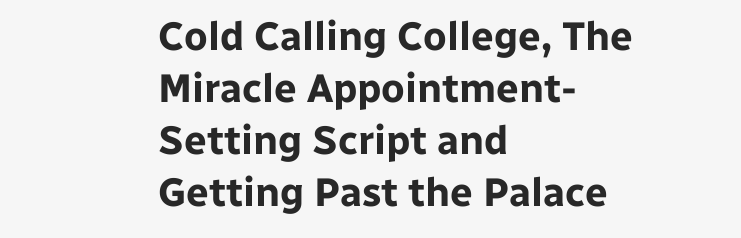Cold Calling College, The Miracle Appointment-Setting Script and Getting Past the Palace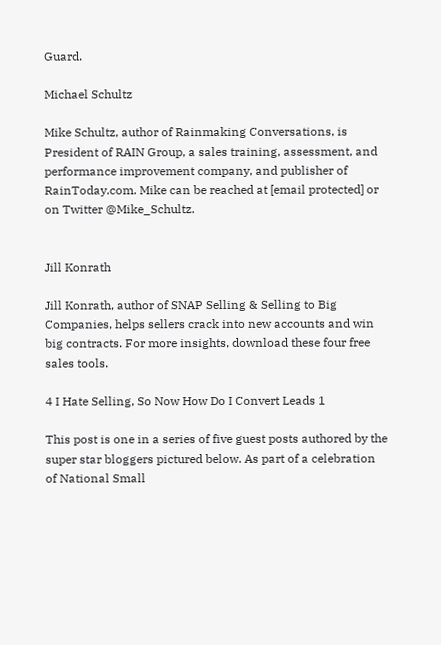Guard.

Michael Schultz

Mike Schultz, author of Rainmaking Conversations, is President of RAIN Group, a sales training, assessment, and performance improvement company, and publisher of RainToday.com. Mike can be reached at [email protected] or on Twitter @Mike_Schultz.


Jill Konrath

Jill Konrath, author of SNAP Selling & Selling to Big Companies, helps sellers crack into new accounts and win big contracts. For more insights, download these four free sales tools.

4 I Hate Selling, So Now How Do I Convert Leads 1

This post is one in a series of five guest posts authored by the super star bloggers pictured below. As part of a celebration of National Small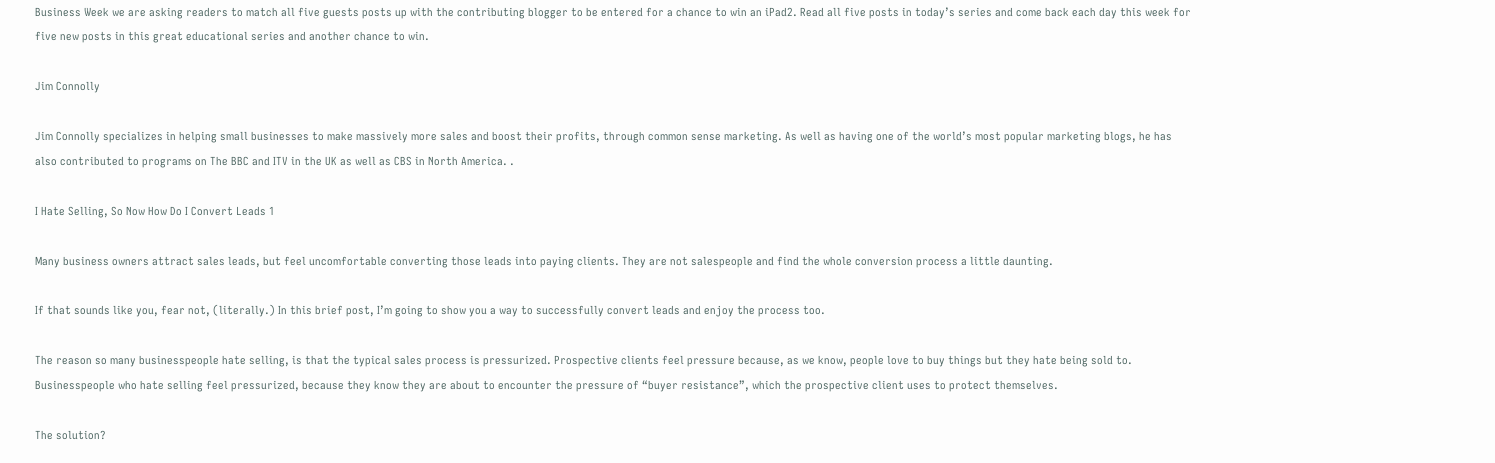Business Week we are asking readers to match all five guests posts up with the contributing blogger to be entered for a chance to win an iPad2. Read all five posts in today’s series and come back each day this week for five new posts in this great educational series and another chance to win.

Jim Connolly

Jim Connolly specializes in helping small businesses to make massively more sales and boost their profits, through common sense marketing. As well as having one of the world’s most popular marketing blogs, he has also contributed to programs on The BBC and ITV in the UK as well as CBS in North America. .

I Hate Selling, So Now How Do I Convert Leads 1

Many business owners attract sales leads, but feel uncomfortable converting those leads into paying clients. They are not salespeople and find the whole conversion process a little daunting.

If that sounds like you, fear not, (literally.) In this brief post, I’m going to show you a way to successfully convert leads and enjoy the process too.

The reason so many businesspeople hate selling, is that the typical sales process is pressurized. Prospective clients feel pressure because, as we know, people love to buy things but they hate being sold to. Businesspeople who hate selling feel pressurized, because they know they are about to encounter the pressure of “buyer resistance”, which the prospective client uses to protect themselves.

The solution?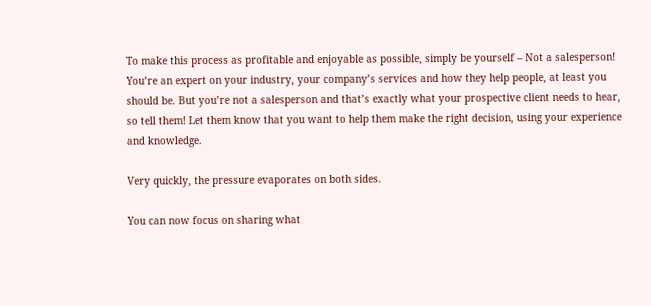To make this process as profitable and enjoyable as possible, simply be yourself – Not a salesperson! You’re an expert on your industry, your company’s services and how they help people, at least you should be. But you’re not a salesperson and that’s exactly what your prospective client needs to hear, so tell them! Let them know that you want to help them make the right decision, using your experience and knowledge.

Very quickly, the pressure evaporates on both sides.

You can now focus on sharing what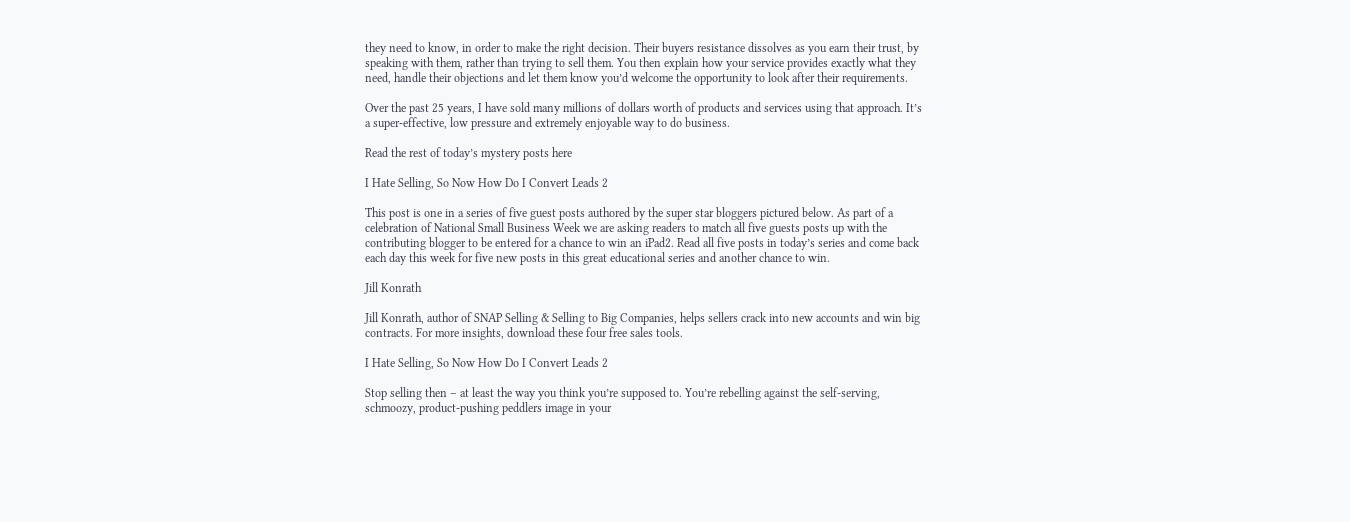they need to know, in order to make the right decision. Their buyers resistance dissolves as you earn their trust, by speaking with them, rather than trying to sell them. You then explain how your service provides exactly what they need, handle their objections and let them know you’d welcome the opportunity to look after their requirements.

Over the past 25 years, I have sold many millions of dollars worth of products and services using that approach. It’s a super-effective, low pressure and extremely enjoyable way to do business.

Read the rest of today’s mystery posts here

I Hate Selling, So Now How Do I Convert Leads 2

This post is one in a series of five guest posts authored by the super star bloggers pictured below. As part of a celebration of National Small Business Week we are asking readers to match all five guests posts up with the contributing blogger to be entered for a chance to win an iPad2. Read all five posts in today’s series and come back each day this week for five new posts in this great educational series and another chance to win.

Jill Konrath

Jill Konrath, author of SNAP Selling & Selling to Big Companies, helps sellers crack into new accounts and win big contracts. For more insights, download these four free sales tools.

I Hate Selling, So Now How Do I Convert Leads 2

Stop selling then – at least the way you think you’re supposed to. You’re rebelling against the self-serving, schmoozy, product-pushing peddlers image in your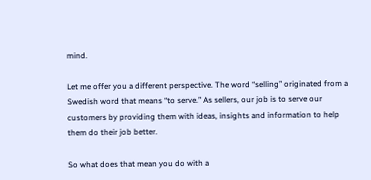mind.

Let me offer you a different perspective. The word “selling” originated from a Swedish word that means “to serve.” As sellers, our job is to serve our customers by providing them with ideas, insights and information to help them do their job better.

So what does that mean you do with a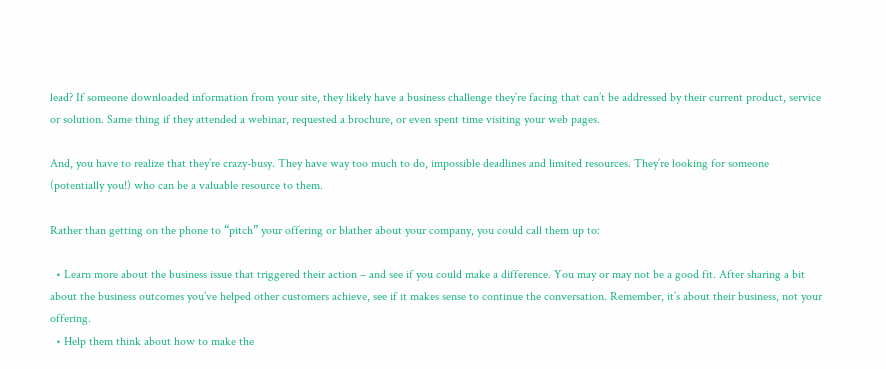lead? If someone downloaded information from your site, they likely have a business challenge they’re facing that can’t be addressed by their current product, service or solution. Same thing if they attended a webinar, requested a brochure, or even spent time visiting your web pages.

And, you have to realize that they’re crazy-busy. They have way too much to do, impossible deadlines and limited resources. They’re looking for someone (potentially you!) who can be a valuable resource to them.

Rather than getting on the phone to “pitch” your offering or blather about your company, you could call them up to:

  • Learn more about the business issue that triggered their action – and see if you could make a difference. You may or may not be a good fit. After sharing a bit about the business outcomes you’ve helped other customers achieve, see if it makes sense to continue the conversation. Remember, it’s about their business, not your offering.
  • Help them think about how to make the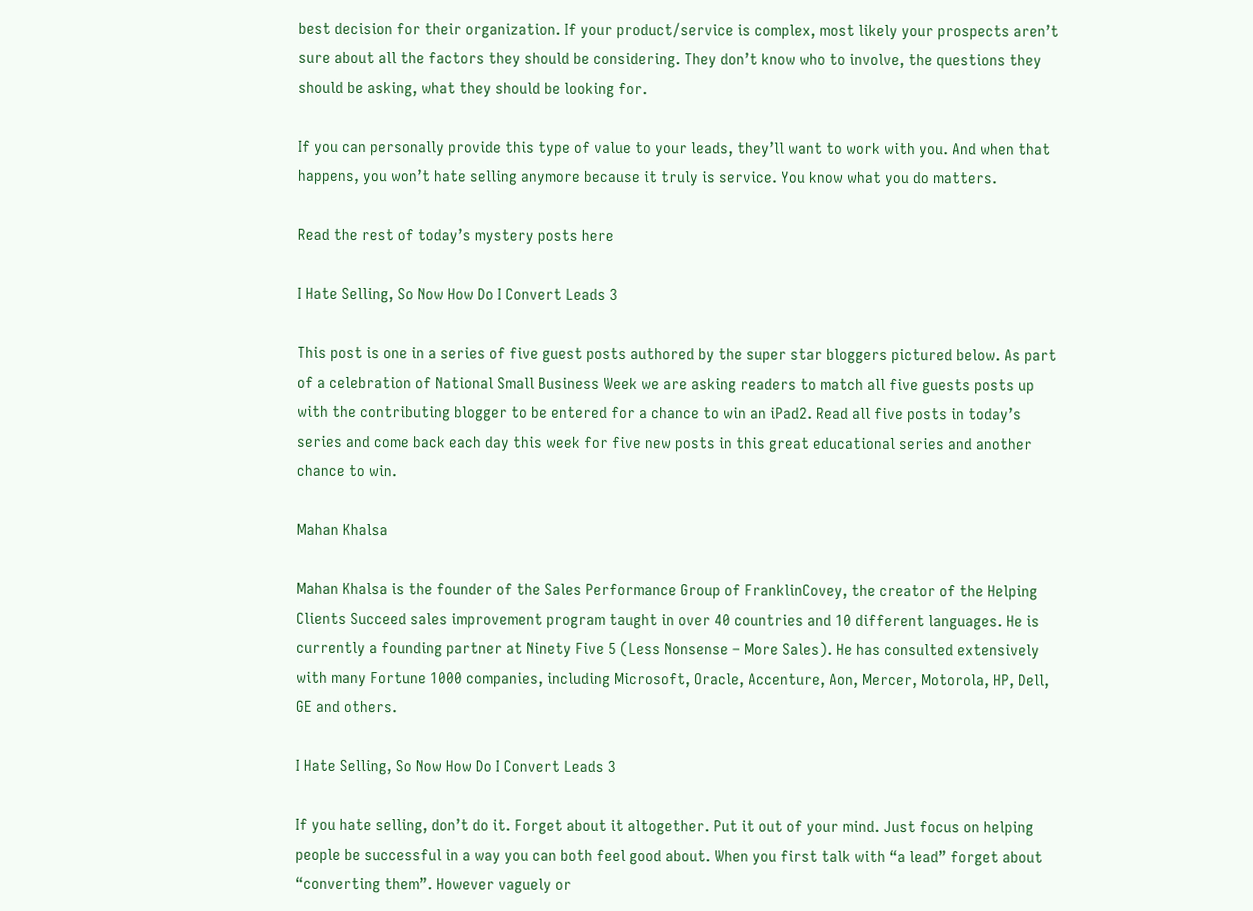best decision for their organization. If your product/service is complex, most likely your prospects aren’t sure about all the factors they should be considering. They don’t know who to involve, the questions they should be asking, what they should be looking for.

If you can personally provide this type of value to your leads, they’ll want to work with you. And when that happens, you won’t hate selling anymore because it truly is service. You know what you do matters.

Read the rest of today’s mystery posts here

I Hate Selling, So Now How Do I Convert Leads 3

This post is one in a series of five guest posts authored by the super star bloggers pictured below. As part of a celebration of National Small Business Week we are asking readers to match all five guests posts up with the contributing blogger to be entered for a chance to win an iPad2. Read all five posts in today’s series and come back each day this week for five new posts in this great educational series and another chance to win.

Mahan Khalsa

Mahan Khalsa is the founder of the Sales Performance Group of FranklinCovey, the creator of the Helping Clients Succeed sales improvement program taught in over 40 countries and 10 different languages. He is currently a founding partner at Ninety Five 5 (Less Nonsense – More Sales). He has consulted extensively with many Fortune 1000 companies, including Microsoft, Oracle, Accenture, Aon, Mercer, Motorola, HP, Dell, GE and others.

I Hate Selling, So Now How Do I Convert Leads 3

If you hate selling, don’t do it. Forget about it altogether. Put it out of your mind. Just focus on helping people be successful in a way you can both feel good about. When you first talk with “a lead” forget about “converting them”. However vaguely or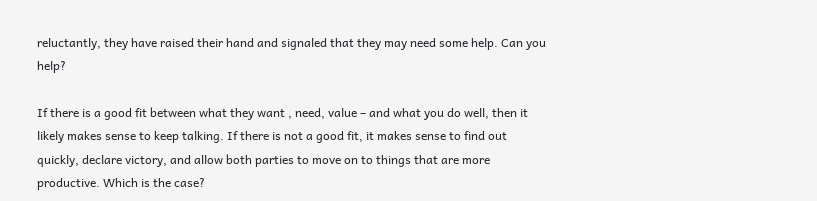reluctantly, they have raised their hand and signaled that they may need some help. Can you help?

If there is a good fit between what they want , need, value – and what you do well, then it likely makes sense to keep talking. If there is not a good fit, it makes sense to find out quickly, declare victory, and allow both parties to move on to things that are more productive. Which is the case?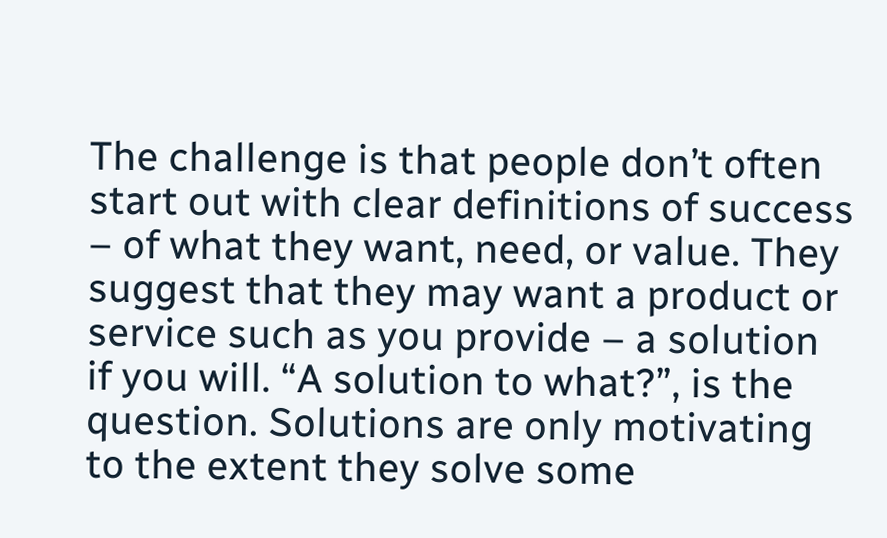The challenge is that people don’t often start out with clear definitions of success – of what they want, need, or value. They suggest that they may want a product or service such as you provide – a solution if you will. “A solution to what?”, is the question. Solutions are only motivating to the extent they solve some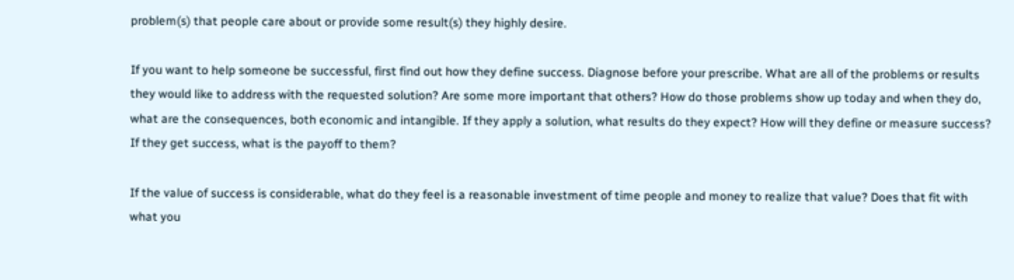problem(s) that people care about or provide some result(s) they highly desire.

If you want to help someone be successful, first find out how they define success. Diagnose before your prescribe. What are all of the problems or results they would like to address with the requested solution? Are some more important that others? How do those problems show up today and when they do, what are the consequences, both economic and intangible. If they apply a solution, what results do they expect? How will they define or measure success? If they get success, what is the payoff to them?

If the value of success is considerable, what do they feel is a reasonable investment of time people and money to realize that value? Does that fit with what you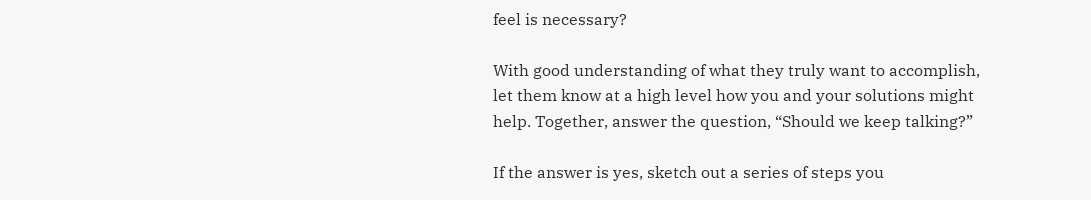feel is necessary?

With good understanding of what they truly want to accomplish, let them know at a high level how you and your solutions might help. Together, answer the question, “Should we keep talking?”

If the answer is yes, sketch out a series of steps you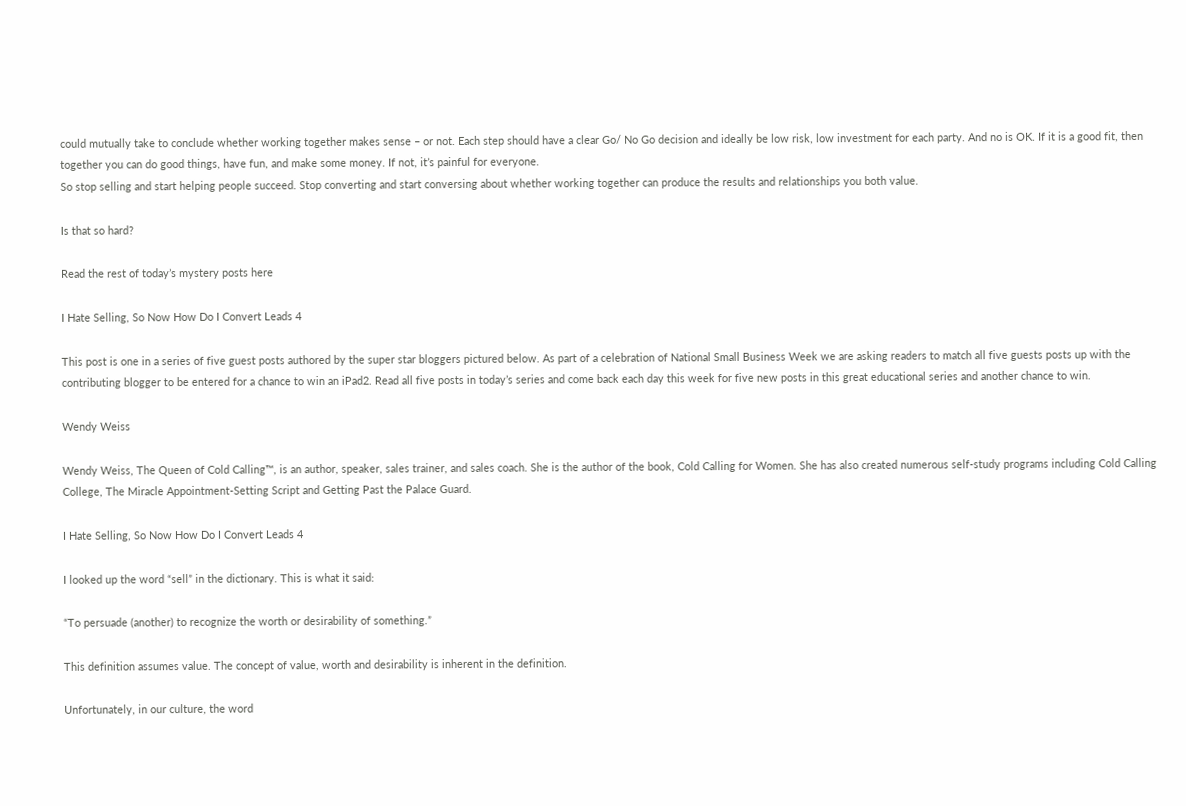could mutually take to conclude whether working together makes sense – or not. Each step should have a clear Go/ No Go decision and ideally be low risk, low investment for each party. And no is OK. If it is a good fit, then together you can do good things, have fun, and make some money. If not, it’s painful for everyone.
So stop selling and start helping people succeed. Stop converting and start conversing about whether working together can produce the results and relationships you both value.

Is that so hard?

Read the rest of today’s mystery posts here

I Hate Selling, So Now How Do I Convert Leads 4

This post is one in a series of five guest posts authored by the super star bloggers pictured below. As part of a celebration of National Small Business Week we are asking readers to match all five guests posts up with the contributing blogger to be entered for a chance to win an iPad2. Read all five posts in today’s series and come back each day this week for five new posts in this great educational series and another chance to win.

Wendy Weiss

Wendy Weiss, The Queen of Cold Calling™, is an author, speaker, sales trainer, and sales coach. She is the author of the book, Cold Calling for Women. She has also created numerous self-study programs including Cold Calling College, The Miracle Appointment-Setting Script and Getting Past the Palace Guard.

I Hate Selling, So Now How Do I Convert Leads 4

I looked up the word “sell” in the dictionary. This is what it said:

“To persuade (another) to recognize the worth or desirability of something.”

This definition assumes value. The concept of value, worth and desirability is inherent in the definition.

Unfortunately, in our culture, the word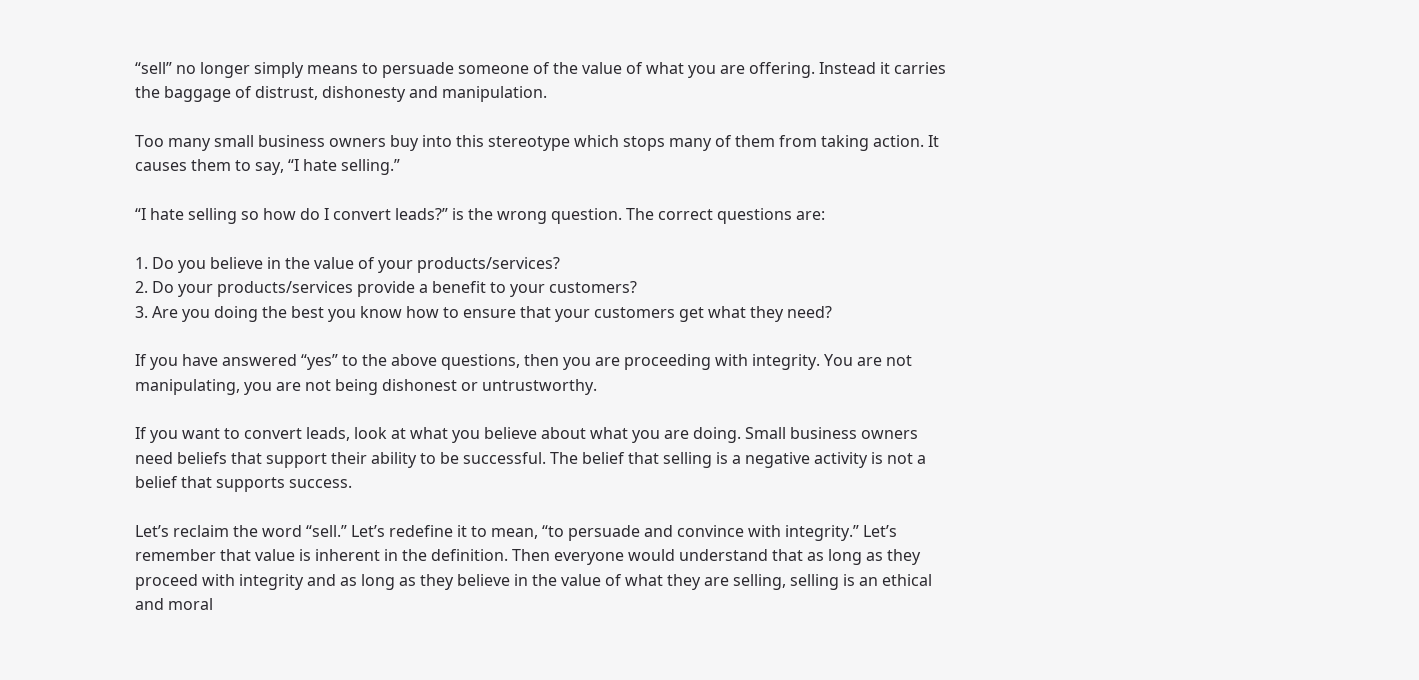“sell” no longer simply means to persuade someone of the value of what you are offering. Instead it carries the baggage of distrust, dishonesty and manipulation.

Too many small business owners buy into this stereotype which stops many of them from taking action. It causes them to say, “I hate selling.”

“I hate selling so how do I convert leads?” is the wrong question. The correct questions are:

1. Do you believe in the value of your products/services?
2. Do your products/services provide a benefit to your customers?
3. Are you doing the best you know how to ensure that your customers get what they need?

If you have answered “yes” to the above questions, then you are proceeding with integrity. You are not manipulating, you are not being dishonest or untrustworthy.

If you want to convert leads, look at what you believe about what you are doing. Small business owners need beliefs that support their ability to be successful. The belief that selling is a negative activity is not a belief that supports success.

Let’s reclaim the word “sell.” Let’s redefine it to mean, “to persuade and convince with integrity.” Let’s remember that value is inherent in the definition. Then everyone would understand that as long as they proceed with integrity and as long as they believe in the value of what they are selling, selling is an ethical and moral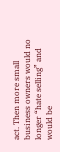act. Then more small business owners would no longer “hate selling” and would be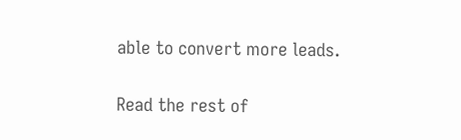able to convert more leads.

Read the rest of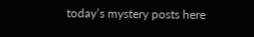today’s mystery posts here